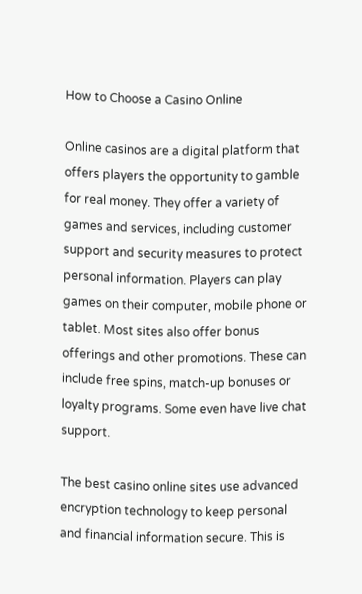How to Choose a Casino Online

Online casinos are a digital platform that offers players the opportunity to gamble for real money. They offer a variety of games and services, including customer support and security measures to protect personal information. Players can play games on their computer, mobile phone or tablet. Most sites also offer bonus offerings and other promotions. These can include free spins, match-up bonuses or loyalty programs. Some even have live chat support.

The best casino online sites use advanced encryption technology to keep personal and financial information secure. This is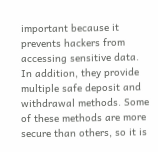important because it prevents hackers from accessing sensitive data. In addition, they provide multiple safe deposit and withdrawal methods. Some of these methods are more secure than others, so it is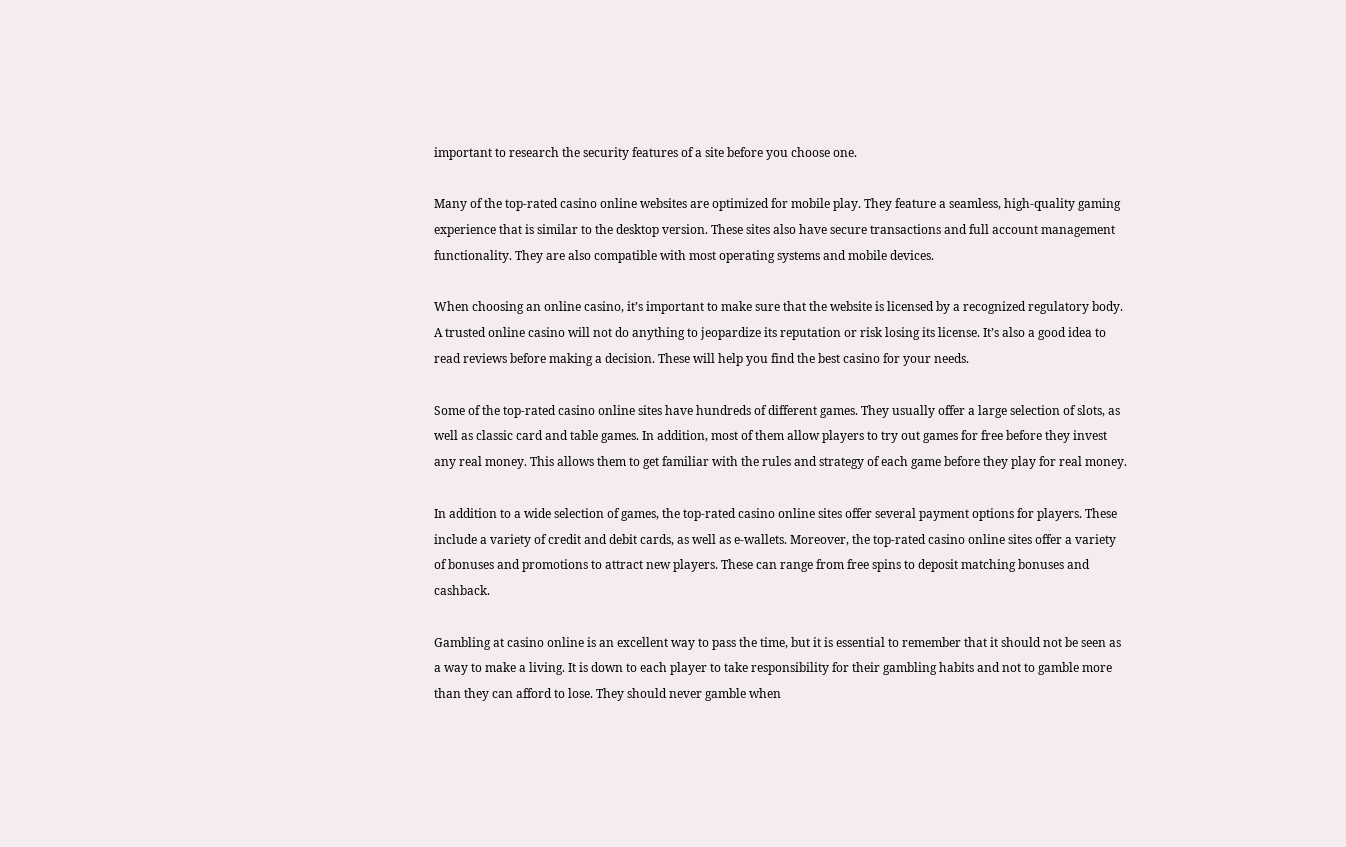important to research the security features of a site before you choose one.

Many of the top-rated casino online websites are optimized for mobile play. They feature a seamless, high-quality gaming experience that is similar to the desktop version. These sites also have secure transactions and full account management functionality. They are also compatible with most operating systems and mobile devices.

When choosing an online casino, it’s important to make sure that the website is licensed by a recognized regulatory body. A trusted online casino will not do anything to jeopardize its reputation or risk losing its license. It’s also a good idea to read reviews before making a decision. These will help you find the best casino for your needs.

Some of the top-rated casino online sites have hundreds of different games. They usually offer a large selection of slots, as well as classic card and table games. In addition, most of them allow players to try out games for free before they invest any real money. This allows them to get familiar with the rules and strategy of each game before they play for real money.

In addition to a wide selection of games, the top-rated casino online sites offer several payment options for players. These include a variety of credit and debit cards, as well as e-wallets. Moreover, the top-rated casino online sites offer a variety of bonuses and promotions to attract new players. These can range from free spins to deposit matching bonuses and cashback.

Gambling at casino online is an excellent way to pass the time, but it is essential to remember that it should not be seen as a way to make a living. It is down to each player to take responsibility for their gambling habits and not to gamble more than they can afford to lose. They should never gamble when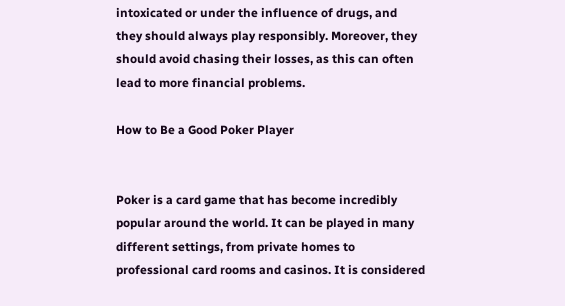intoxicated or under the influence of drugs, and they should always play responsibly. Moreover, they should avoid chasing their losses, as this can often lead to more financial problems.

How to Be a Good Poker Player


Poker is a card game that has become incredibly popular around the world. It can be played in many different settings, from private homes to professional card rooms and casinos. It is considered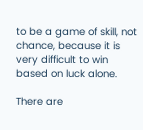to be a game of skill, not chance, because it is very difficult to win based on luck alone.

There are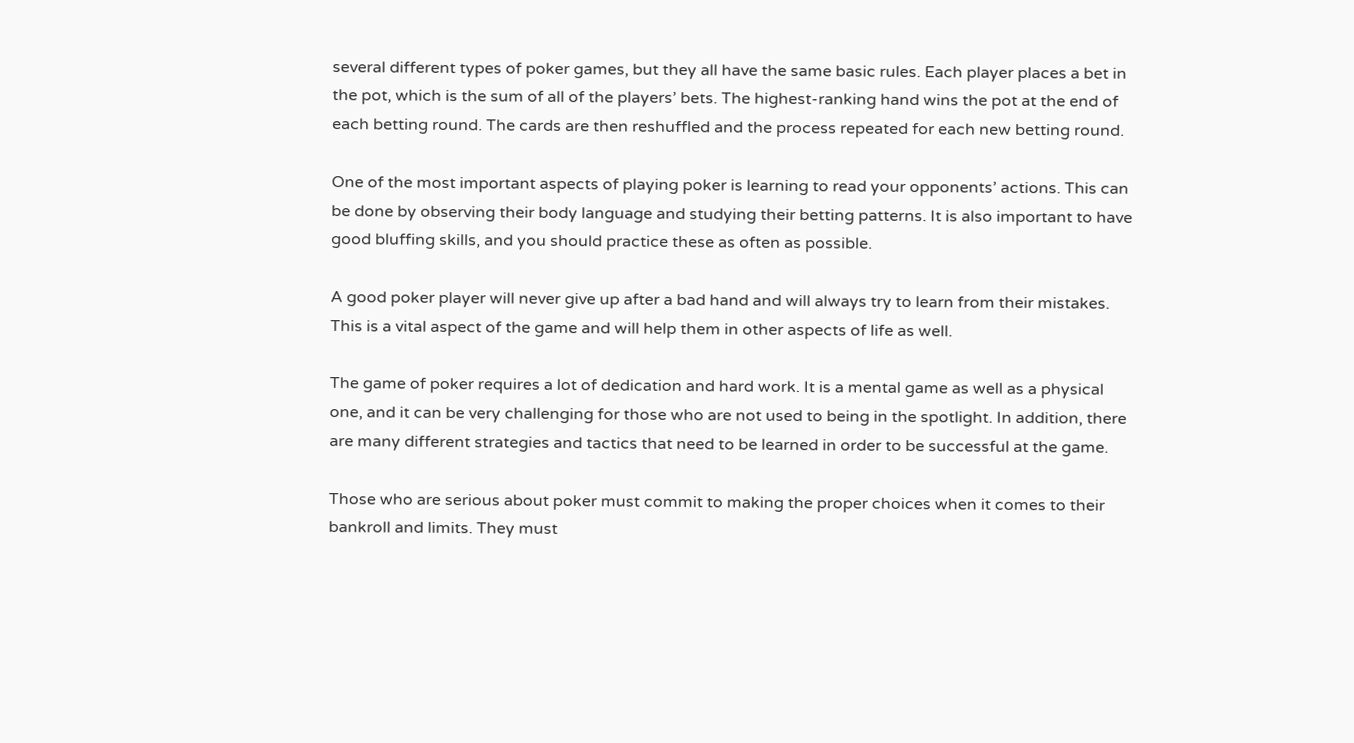several different types of poker games, but they all have the same basic rules. Each player places a bet in the pot, which is the sum of all of the players’ bets. The highest-ranking hand wins the pot at the end of each betting round. The cards are then reshuffled and the process repeated for each new betting round.

One of the most important aspects of playing poker is learning to read your opponents’ actions. This can be done by observing their body language and studying their betting patterns. It is also important to have good bluffing skills, and you should practice these as often as possible.

A good poker player will never give up after a bad hand and will always try to learn from their mistakes. This is a vital aspect of the game and will help them in other aspects of life as well.

The game of poker requires a lot of dedication and hard work. It is a mental game as well as a physical one, and it can be very challenging for those who are not used to being in the spotlight. In addition, there are many different strategies and tactics that need to be learned in order to be successful at the game.

Those who are serious about poker must commit to making the proper choices when it comes to their bankroll and limits. They must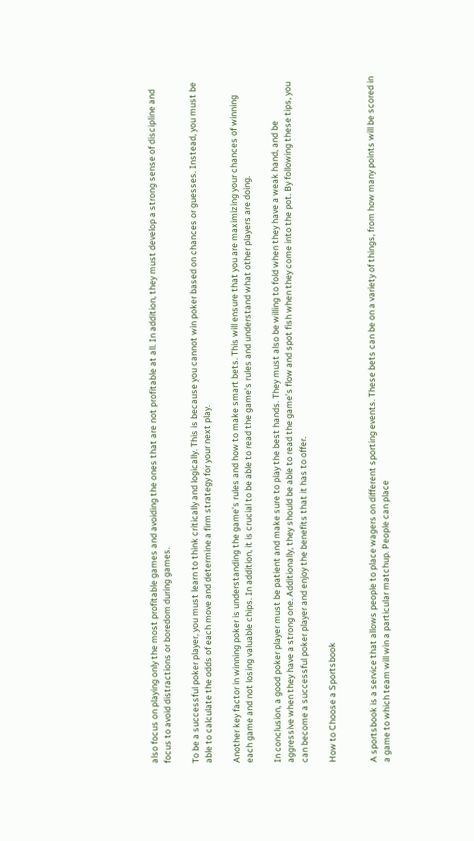also focus on playing only the most profitable games and avoiding the ones that are not profitable at all. In addition, they must develop a strong sense of discipline and focus to avoid distractions or boredom during games.

To be a successful poker player, you must learn to think critically and logically. This is because you cannot win poker based on chances or guesses. Instead, you must be able to calculate the odds of each move and determine a firm strategy for your next play.

Another key factor in winning poker is understanding the game’s rules and how to make smart bets. This will ensure that you are maximizing your chances of winning each game and not losing valuable chips. In addition, it is crucial to be able to read the game’s rules and understand what other players are doing.

In conclusion, a good poker player must be patient and make sure to play the best hands. They must also be willing to fold when they have a weak hand, and be aggressive when they have a strong one. Additionally, they should be able to read the game’s flow and spot fish when they come into the pot. By following these tips, you can become a successful poker player and enjoy the benefits that it has to offer.

How to Choose a Sportsbook


A sportsbook is a service that allows people to place wagers on different sporting events. These bets can be on a variety of things, from how many points will be scored in a game to which team will win a particular matchup. People can place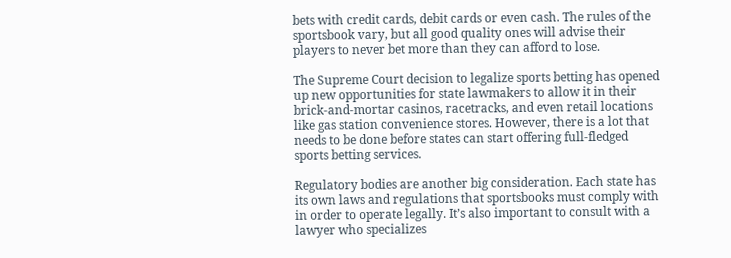bets with credit cards, debit cards or even cash. The rules of the sportsbook vary, but all good quality ones will advise their players to never bet more than they can afford to lose.

The Supreme Court decision to legalize sports betting has opened up new opportunities for state lawmakers to allow it in their brick-and-mortar casinos, racetracks, and even retail locations like gas station convenience stores. However, there is a lot that needs to be done before states can start offering full-fledged sports betting services.

Regulatory bodies are another big consideration. Each state has its own laws and regulations that sportsbooks must comply with in order to operate legally. It’s also important to consult with a lawyer who specializes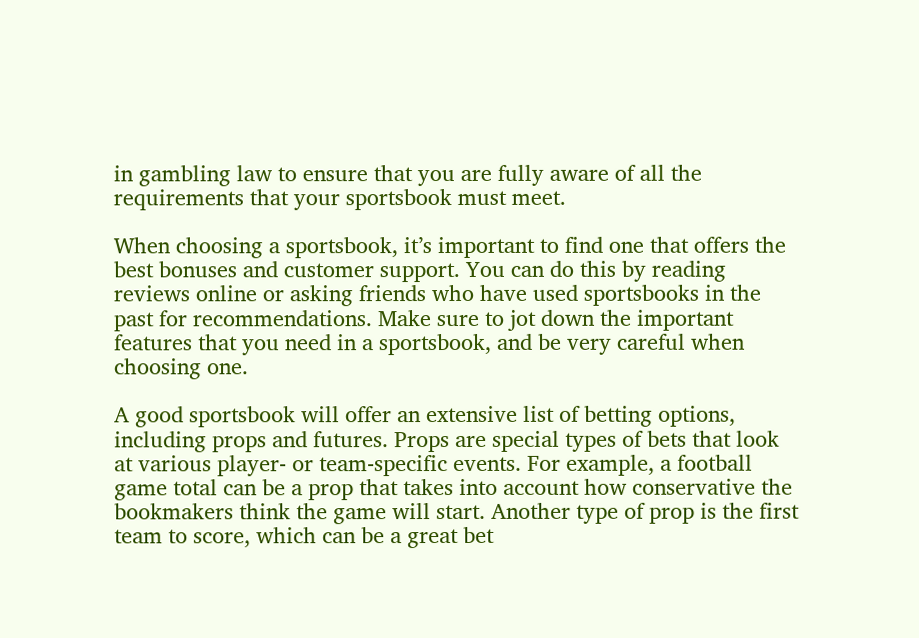in gambling law to ensure that you are fully aware of all the requirements that your sportsbook must meet.

When choosing a sportsbook, it’s important to find one that offers the best bonuses and customer support. You can do this by reading reviews online or asking friends who have used sportsbooks in the past for recommendations. Make sure to jot down the important features that you need in a sportsbook, and be very careful when choosing one.

A good sportsbook will offer an extensive list of betting options, including props and futures. Props are special types of bets that look at various player- or team-specific events. For example, a football game total can be a prop that takes into account how conservative the bookmakers think the game will start. Another type of prop is the first team to score, which can be a great bet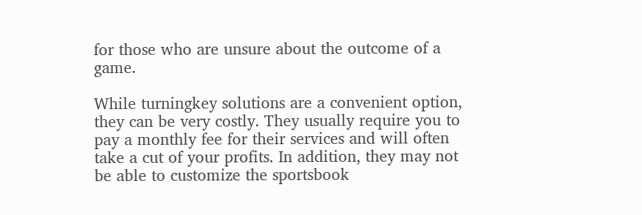for those who are unsure about the outcome of a game.

While turningkey solutions are a convenient option, they can be very costly. They usually require you to pay a monthly fee for their services and will often take a cut of your profits. In addition, they may not be able to customize the sportsbook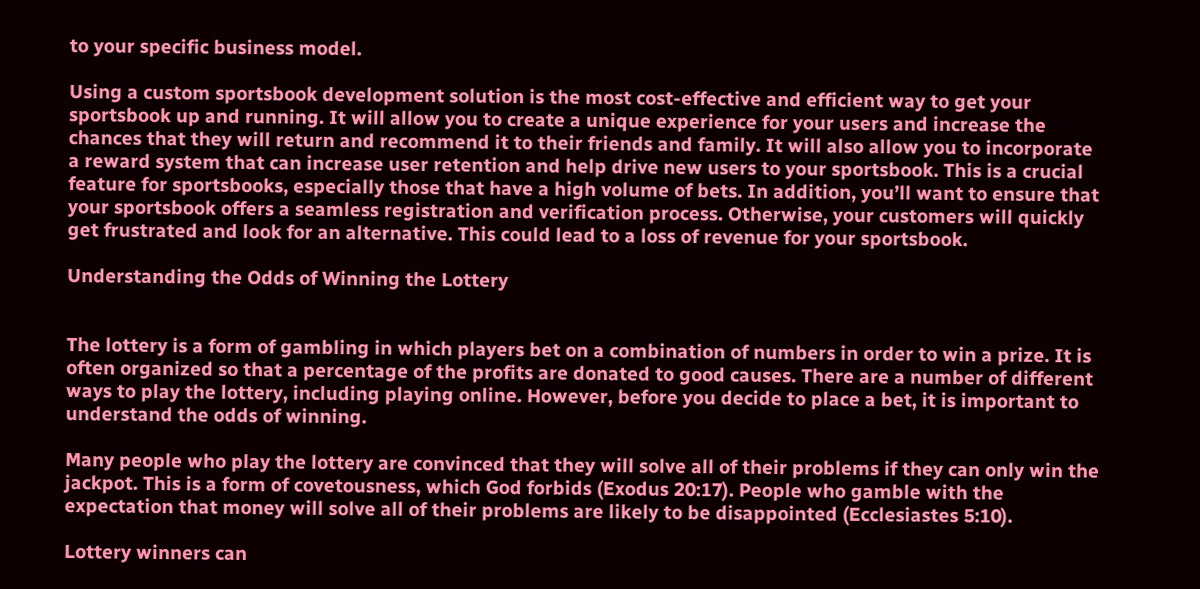to your specific business model.

Using a custom sportsbook development solution is the most cost-effective and efficient way to get your sportsbook up and running. It will allow you to create a unique experience for your users and increase the chances that they will return and recommend it to their friends and family. It will also allow you to incorporate a reward system that can increase user retention and help drive new users to your sportsbook. This is a crucial feature for sportsbooks, especially those that have a high volume of bets. In addition, you’ll want to ensure that your sportsbook offers a seamless registration and verification process. Otherwise, your customers will quickly get frustrated and look for an alternative. This could lead to a loss of revenue for your sportsbook.

Understanding the Odds of Winning the Lottery


The lottery is a form of gambling in which players bet on a combination of numbers in order to win a prize. It is often organized so that a percentage of the profits are donated to good causes. There are a number of different ways to play the lottery, including playing online. However, before you decide to place a bet, it is important to understand the odds of winning.

Many people who play the lottery are convinced that they will solve all of their problems if they can only win the jackpot. This is a form of covetousness, which God forbids (Exodus 20:17). People who gamble with the expectation that money will solve all of their problems are likely to be disappointed (Ecclesiastes 5:10).

Lottery winners can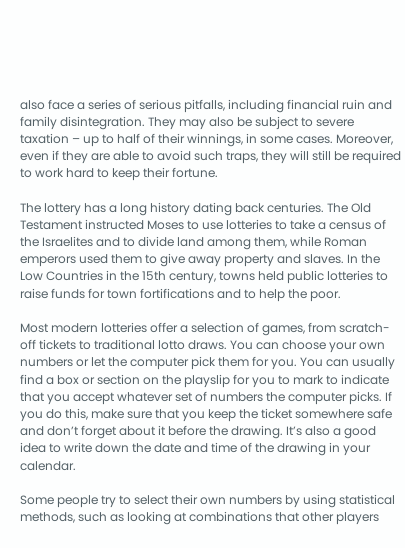also face a series of serious pitfalls, including financial ruin and family disintegration. They may also be subject to severe taxation – up to half of their winnings, in some cases. Moreover, even if they are able to avoid such traps, they will still be required to work hard to keep their fortune.

The lottery has a long history dating back centuries. The Old Testament instructed Moses to use lotteries to take a census of the Israelites and to divide land among them, while Roman emperors used them to give away property and slaves. In the Low Countries in the 15th century, towns held public lotteries to raise funds for town fortifications and to help the poor.

Most modern lotteries offer a selection of games, from scratch-off tickets to traditional lotto draws. You can choose your own numbers or let the computer pick them for you. You can usually find a box or section on the playslip for you to mark to indicate that you accept whatever set of numbers the computer picks. If you do this, make sure that you keep the ticket somewhere safe and don’t forget about it before the drawing. It’s also a good idea to write down the date and time of the drawing in your calendar.

Some people try to select their own numbers by using statistical methods, such as looking at combinations that other players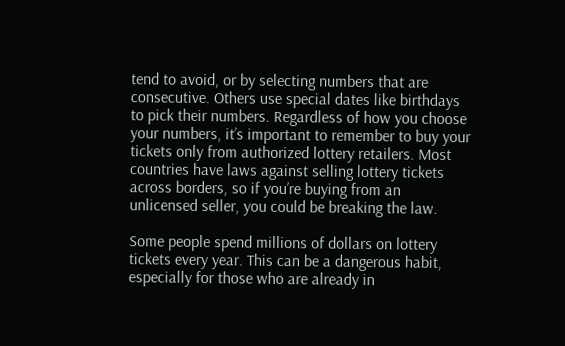tend to avoid, or by selecting numbers that are consecutive. Others use special dates like birthdays to pick their numbers. Regardless of how you choose your numbers, it’s important to remember to buy your tickets only from authorized lottery retailers. Most countries have laws against selling lottery tickets across borders, so if you’re buying from an unlicensed seller, you could be breaking the law.

Some people spend millions of dollars on lottery tickets every year. This can be a dangerous habit, especially for those who are already in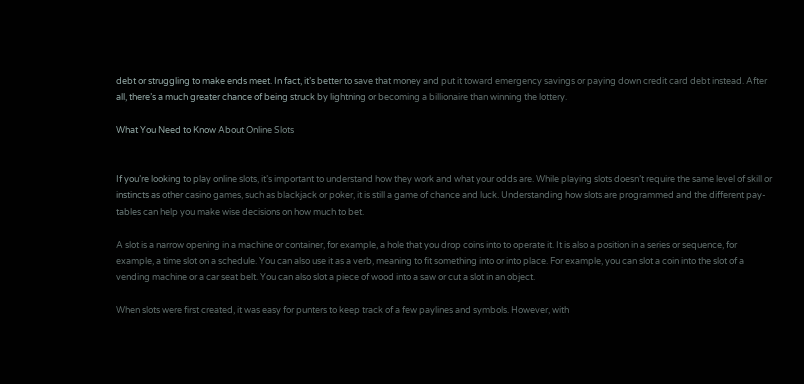debt or struggling to make ends meet. In fact, it’s better to save that money and put it toward emergency savings or paying down credit card debt instead. After all, there’s a much greater chance of being struck by lightning or becoming a billionaire than winning the lottery.

What You Need to Know About Online Slots


If you’re looking to play online slots, it’s important to understand how they work and what your odds are. While playing slots doesn’t require the same level of skill or instincts as other casino games, such as blackjack or poker, it is still a game of chance and luck. Understanding how slots are programmed and the different pay-tables can help you make wise decisions on how much to bet.

A slot is a narrow opening in a machine or container, for example, a hole that you drop coins into to operate it. It is also a position in a series or sequence, for example, a time slot on a schedule. You can also use it as a verb, meaning to fit something into or into place. For example, you can slot a coin into the slot of a vending machine or a car seat belt. You can also slot a piece of wood into a saw or cut a slot in an object.

When slots were first created, it was easy for punters to keep track of a few paylines and symbols. However, with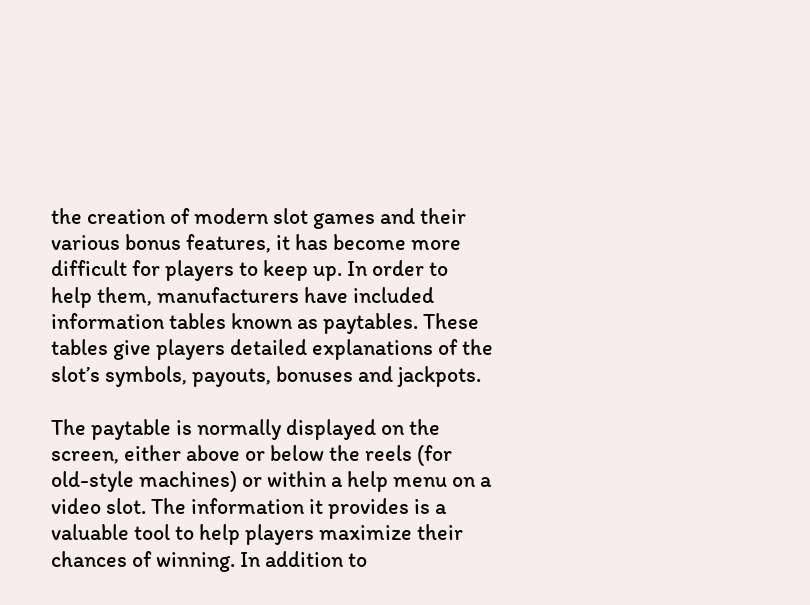the creation of modern slot games and their various bonus features, it has become more difficult for players to keep up. In order to help them, manufacturers have included information tables known as paytables. These tables give players detailed explanations of the slot’s symbols, payouts, bonuses and jackpots.

The paytable is normally displayed on the screen, either above or below the reels (for old-style machines) or within a help menu on a video slot. The information it provides is a valuable tool to help players maximize their chances of winning. In addition to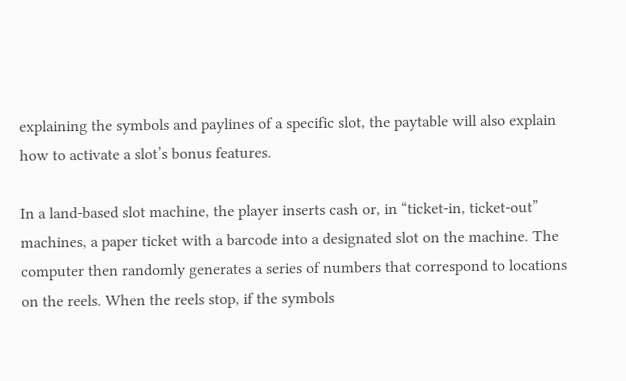explaining the symbols and paylines of a specific slot, the paytable will also explain how to activate a slot’s bonus features.

In a land-based slot machine, the player inserts cash or, in “ticket-in, ticket-out” machines, a paper ticket with a barcode into a designated slot on the machine. The computer then randomly generates a series of numbers that correspond to locations on the reels. When the reels stop, if the symbols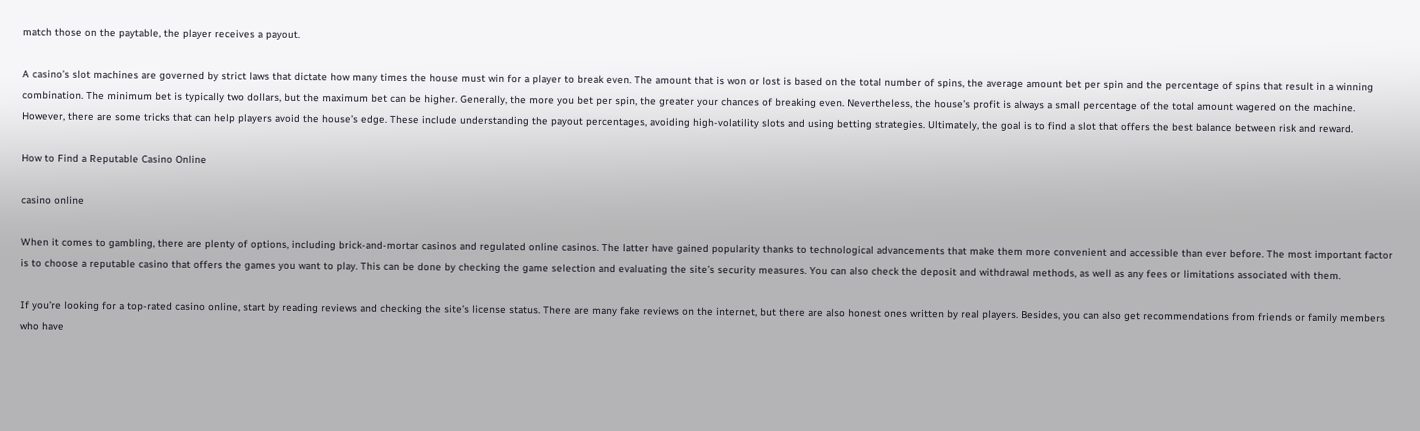match those on the paytable, the player receives a payout.

A casino’s slot machines are governed by strict laws that dictate how many times the house must win for a player to break even. The amount that is won or lost is based on the total number of spins, the average amount bet per spin and the percentage of spins that result in a winning combination. The minimum bet is typically two dollars, but the maximum bet can be higher. Generally, the more you bet per spin, the greater your chances of breaking even. Nevertheless, the house’s profit is always a small percentage of the total amount wagered on the machine. However, there are some tricks that can help players avoid the house’s edge. These include understanding the payout percentages, avoiding high-volatility slots and using betting strategies. Ultimately, the goal is to find a slot that offers the best balance between risk and reward.

How to Find a Reputable Casino Online

casino online

When it comes to gambling, there are plenty of options, including brick-and-mortar casinos and regulated online casinos. The latter have gained popularity thanks to technological advancements that make them more convenient and accessible than ever before. The most important factor is to choose a reputable casino that offers the games you want to play. This can be done by checking the game selection and evaluating the site’s security measures. You can also check the deposit and withdrawal methods, as well as any fees or limitations associated with them.

If you’re looking for a top-rated casino online, start by reading reviews and checking the site’s license status. There are many fake reviews on the internet, but there are also honest ones written by real players. Besides, you can also get recommendations from friends or family members who have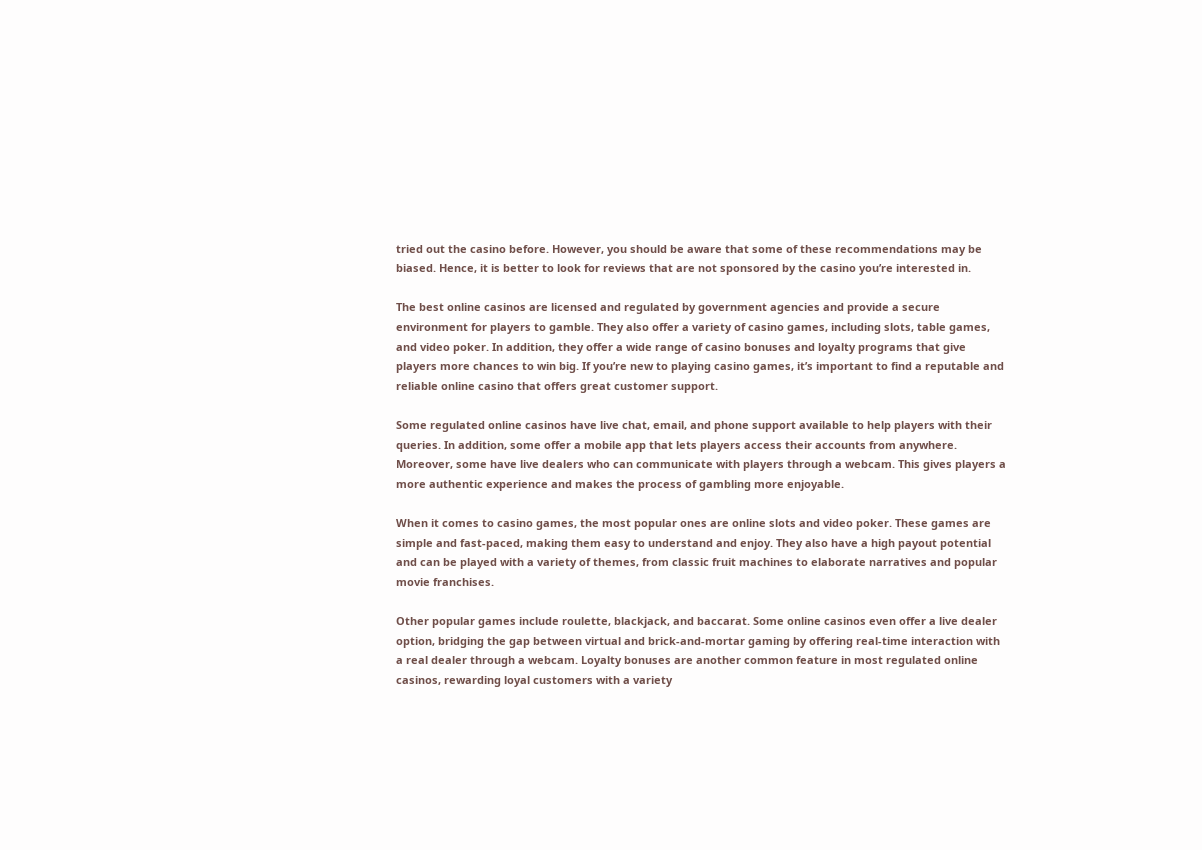tried out the casino before. However, you should be aware that some of these recommendations may be biased. Hence, it is better to look for reviews that are not sponsored by the casino you’re interested in.

The best online casinos are licensed and regulated by government agencies and provide a secure environment for players to gamble. They also offer a variety of casino games, including slots, table games, and video poker. In addition, they offer a wide range of casino bonuses and loyalty programs that give players more chances to win big. If you’re new to playing casino games, it’s important to find a reputable and reliable online casino that offers great customer support.

Some regulated online casinos have live chat, email, and phone support available to help players with their queries. In addition, some offer a mobile app that lets players access their accounts from anywhere. Moreover, some have live dealers who can communicate with players through a webcam. This gives players a more authentic experience and makes the process of gambling more enjoyable.

When it comes to casino games, the most popular ones are online slots and video poker. These games are simple and fast-paced, making them easy to understand and enjoy. They also have a high payout potential and can be played with a variety of themes, from classic fruit machines to elaborate narratives and popular movie franchises.

Other popular games include roulette, blackjack, and baccarat. Some online casinos even offer a live dealer option, bridging the gap between virtual and brick-and-mortar gaming by offering real-time interaction with a real dealer through a webcam. Loyalty bonuses are another common feature in most regulated online casinos, rewarding loyal customers with a variety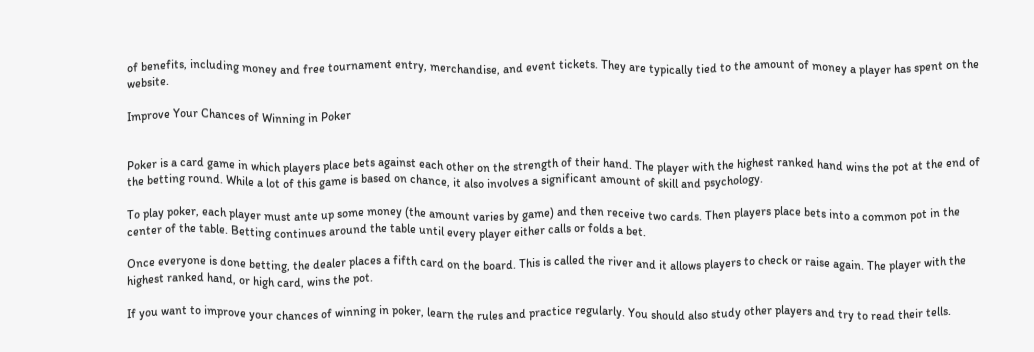of benefits, including money and free tournament entry, merchandise, and event tickets. They are typically tied to the amount of money a player has spent on the website.

Improve Your Chances of Winning in Poker


Poker is a card game in which players place bets against each other on the strength of their hand. The player with the highest ranked hand wins the pot at the end of the betting round. While a lot of this game is based on chance, it also involves a significant amount of skill and psychology.

To play poker, each player must ante up some money (the amount varies by game) and then receive two cards. Then players place bets into a common pot in the center of the table. Betting continues around the table until every player either calls or folds a bet.

Once everyone is done betting, the dealer places a fifth card on the board. This is called the river and it allows players to check or raise again. The player with the highest ranked hand, or high card, wins the pot.

If you want to improve your chances of winning in poker, learn the rules and practice regularly. You should also study other players and try to read their tells.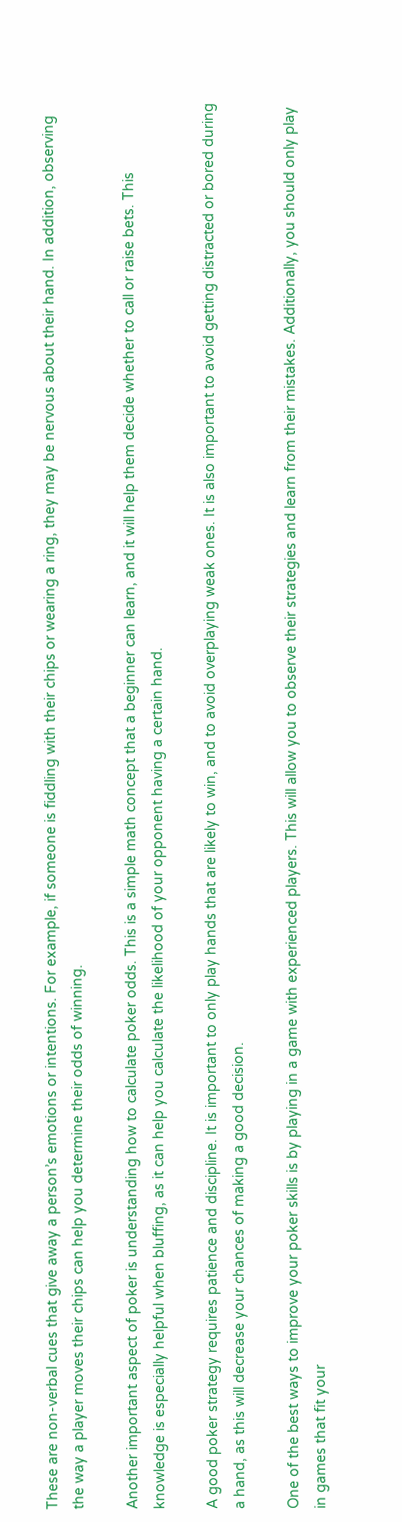These are non-verbal cues that give away a person’s emotions or intentions. For example, if someone is fiddling with their chips or wearing a ring, they may be nervous about their hand. In addition, observing the way a player moves their chips can help you determine their odds of winning.

Another important aspect of poker is understanding how to calculate poker odds. This is a simple math concept that a beginner can learn, and it will help them decide whether to call or raise bets. This knowledge is especially helpful when bluffing, as it can help you calculate the likelihood of your opponent having a certain hand.

A good poker strategy requires patience and discipline. It is important to only play hands that are likely to win, and to avoid overplaying weak ones. It is also important to avoid getting distracted or bored during a hand, as this will decrease your chances of making a good decision.

One of the best ways to improve your poker skills is by playing in a game with experienced players. This will allow you to observe their strategies and learn from their mistakes. Additionally, you should only play in games that fit your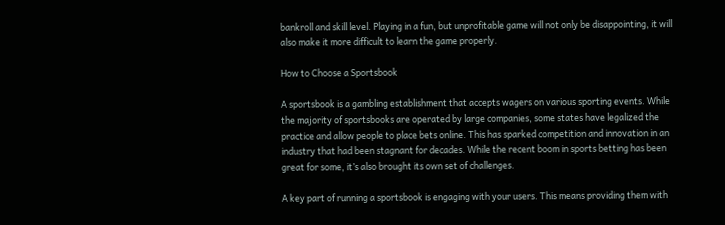bankroll and skill level. Playing in a fun, but unprofitable game will not only be disappointing, it will also make it more difficult to learn the game properly.

How to Choose a Sportsbook

A sportsbook is a gambling establishment that accepts wagers on various sporting events. While the majority of sportsbooks are operated by large companies, some states have legalized the practice and allow people to place bets online. This has sparked competition and innovation in an industry that had been stagnant for decades. While the recent boom in sports betting has been great for some, it’s also brought its own set of challenges.

A key part of running a sportsbook is engaging with your users. This means providing them with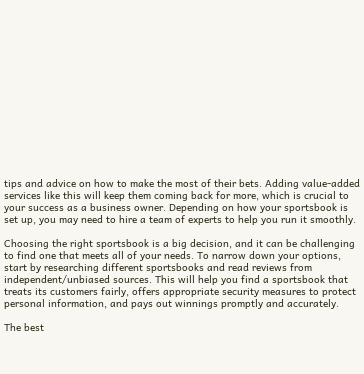tips and advice on how to make the most of their bets. Adding value-added services like this will keep them coming back for more, which is crucial to your success as a business owner. Depending on how your sportsbook is set up, you may need to hire a team of experts to help you run it smoothly.

Choosing the right sportsbook is a big decision, and it can be challenging to find one that meets all of your needs. To narrow down your options, start by researching different sportsbooks and read reviews from independent/unbiased sources. This will help you find a sportsbook that treats its customers fairly, offers appropriate security measures to protect personal information, and pays out winnings promptly and accurately.

The best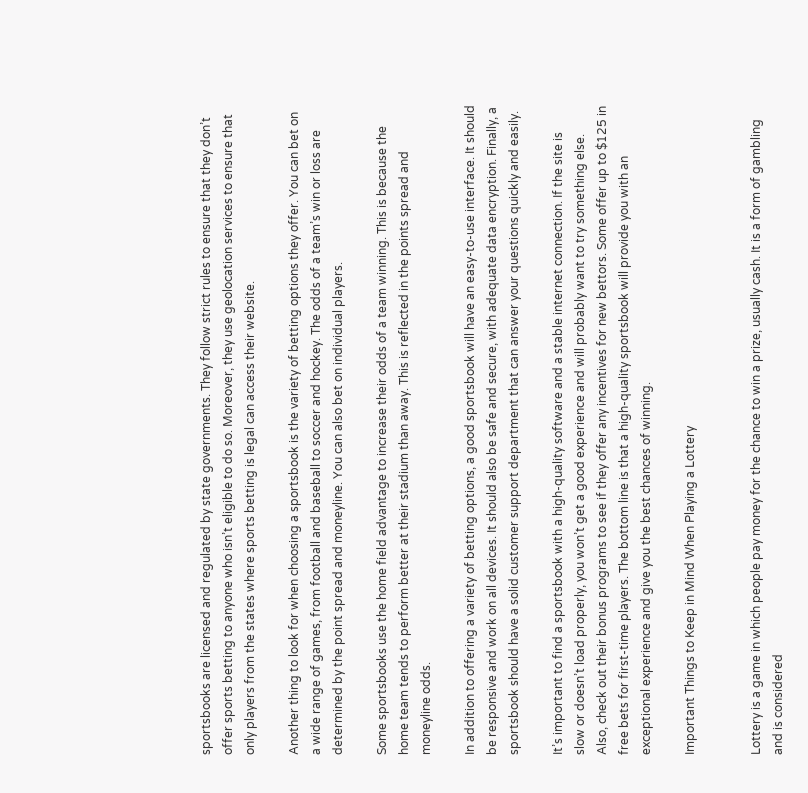sportsbooks are licensed and regulated by state governments. They follow strict rules to ensure that they don’t offer sports betting to anyone who isn’t eligible to do so. Moreover, they use geolocation services to ensure that only players from the states where sports betting is legal can access their website.

Another thing to look for when choosing a sportsbook is the variety of betting options they offer. You can bet on a wide range of games, from football and baseball to soccer and hockey. The odds of a team’s win or loss are determined by the point spread and moneyline. You can also bet on individual players.

Some sportsbooks use the home field advantage to increase their odds of a team winning. This is because the home team tends to perform better at their stadium than away. This is reflected in the points spread and moneyline odds.

In addition to offering a variety of betting options, a good sportsbook will have an easy-to-use interface. It should be responsive and work on all devices. It should also be safe and secure, with adequate data encryption. Finally, a sportsbook should have a solid customer support department that can answer your questions quickly and easily.

It’s important to find a sportsbook with a high-quality software and a stable internet connection. If the site is slow or doesn’t load properly, you won’t get a good experience and will probably want to try something else. Also, check out their bonus programs to see if they offer any incentives for new bettors. Some offer up to $125 in free bets for first-time players. The bottom line is that a high-quality sportsbook will provide you with an exceptional experience and give you the best chances of winning.

Important Things to Keep in Mind When Playing a Lottery


Lottery is a game in which people pay money for the chance to win a prize, usually cash. It is a form of gambling and is considered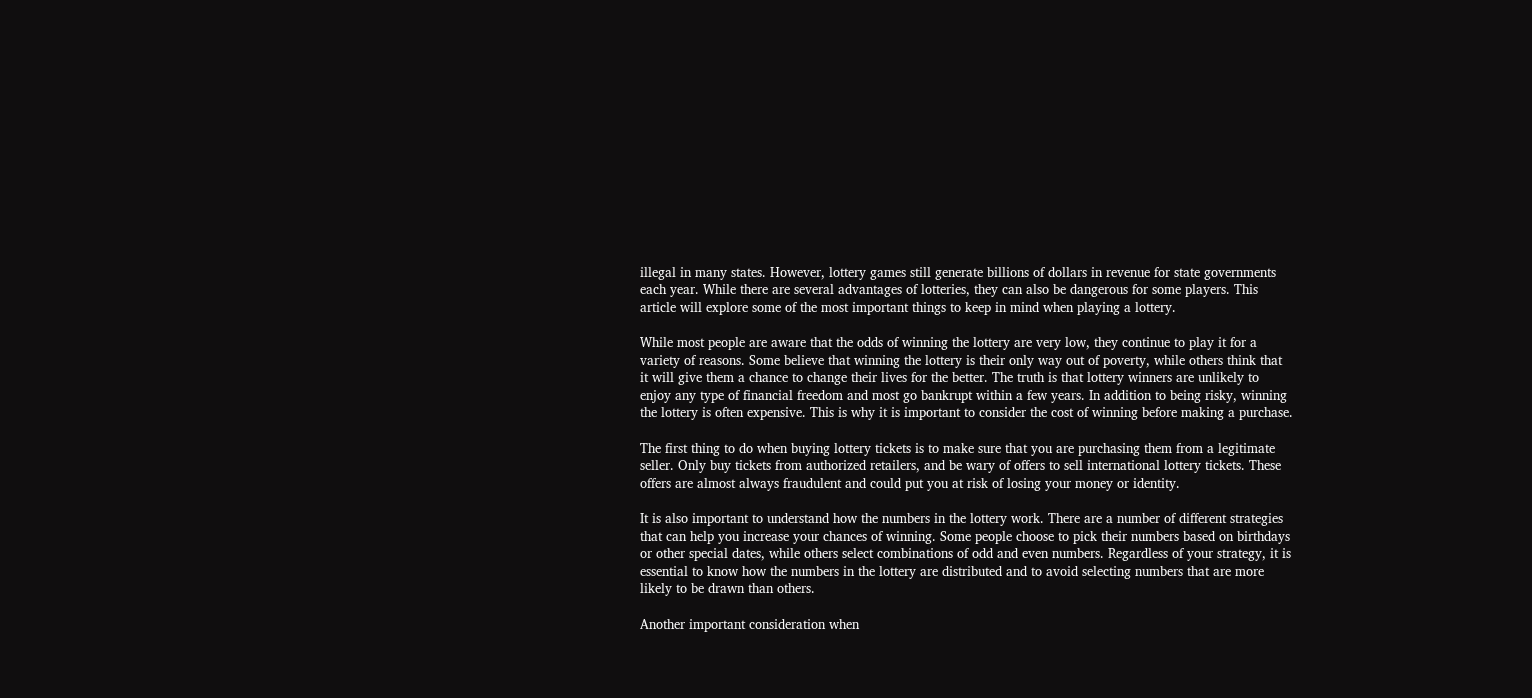illegal in many states. However, lottery games still generate billions of dollars in revenue for state governments each year. While there are several advantages of lotteries, they can also be dangerous for some players. This article will explore some of the most important things to keep in mind when playing a lottery.

While most people are aware that the odds of winning the lottery are very low, they continue to play it for a variety of reasons. Some believe that winning the lottery is their only way out of poverty, while others think that it will give them a chance to change their lives for the better. The truth is that lottery winners are unlikely to enjoy any type of financial freedom and most go bankrupt within a few years. In addition to being risky, winning the lottery is often expensive. This is why it is important to consider the cost of winning before making a purchase.

The first thing to do when buying lottery tickets is to make sure that you are purchasing them from a legitimate seller. Only buy tickets from authorized retailers, and be wary of offers to sell international lottery tickets. These offers are almost always fraudulent and could put you at risk of losing your money or identity.

It is also important to understand how the numbers in the lottery work. There are a number of different strategies that can help you increase your chances of winning. Some people choose to pick their numbers based on birthdays or other special dates, while others select combinations of odd and even numbers. Regardless of your strategy, it is essential to know how the numbers in the lottery are distributed and to avoid selecting numbers that are more likely to be drawn than others.

Another important consideration when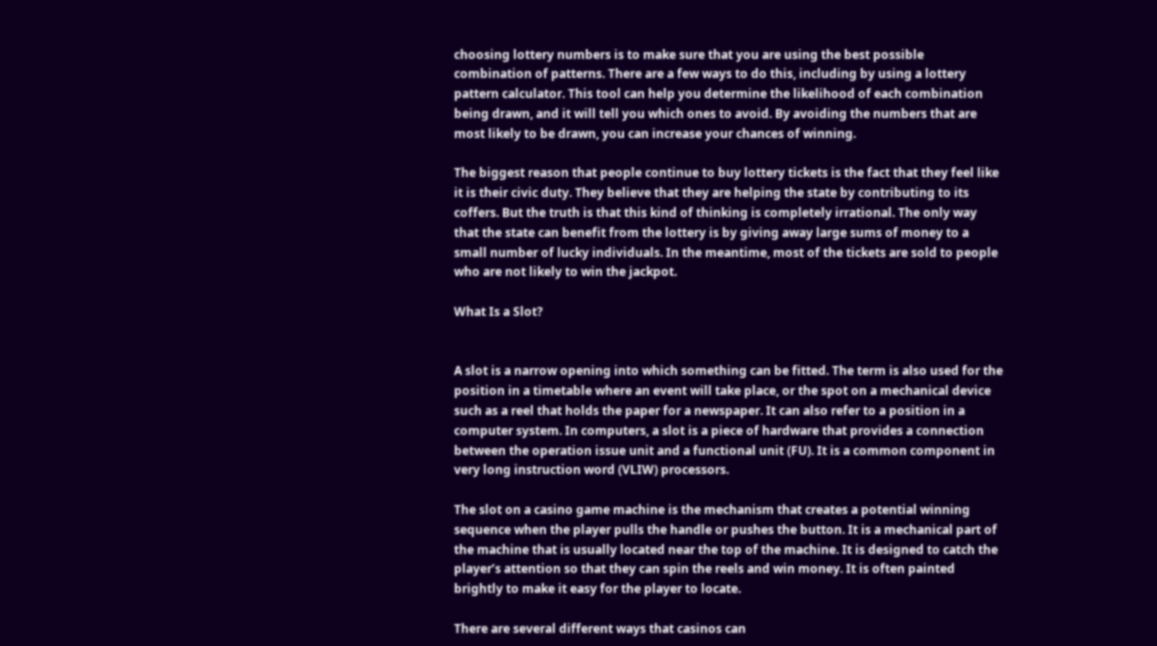choosing lottery numbers is to make sure that you are using the best possible combination of patterns. There are a few ways to do this, including by using a lottery pattern calculator. This tool can help you determine the likelihood of each combination being drawn, and it will tell you which ones to avoid. By avoiding the numbers that are most likely to be drawn, you can increase your chances of winning.

The biggest reason that people continue to buy lottery tickets is the fact that they feel like it is their civic duty. They believe that they are helping the state by contributing to its coffers. But the truth is that this kind of thinking is completely irrational. The only way that the state can benefit from the lottery is by giving away large sums of money to a small number of lucky individuals. In the meantime, most of the tickets are sold to people who are not likely to win the jackpot.

What Is a Slot?


A slot is a narrow opening into which something can be fitted. The term is also used for the position in a timetable where an event will take place, or the spot on a mechanical device such as a reel that holds the paper for a newspaper. It can also refer to a position in a computer system. In computers, a slot is a piece of hardware that provides a connection between the operation issue unit and a functional unit (FU). It is a common component in very long instruction word (VLIW) processors.

The slot on a casino game machine is the mechanism that creates a potential winning sequence when the player pulls the handle or pushes the button. It is a mechanical part of the machine that is usually located near the top of the machine. It is designed to catch the player’s attention so that they can spin the reels and win money. It is often painted brightly to make it easy for the player to locate.

There are several different ways that casinos can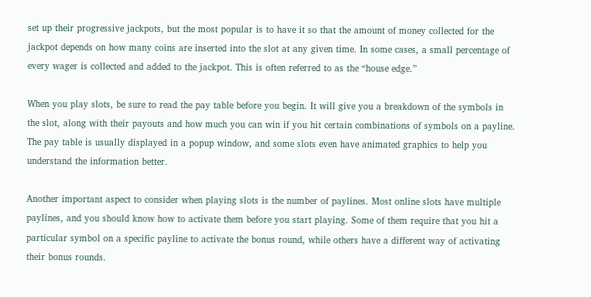set up their progressive jackpots, but the most popular is to have it so that the amount of money collected for the jackpot depends on how many coins are inserted into the slot at any given time. In some cases, a small percentage of every wager is collected and added to the jackpot. This is often referred to as the “house edge.”

When you play slots, be sure to read the pay table before you begin. It will give you a breakdown of the symbols in the slot, along with their payouts and how much you can win if you hit certain combinations of symbols on a payline. The pay table is usually displayed in a popup window, and some slots even have animated graphics to help you understand the information better.

Another important aspect to consider when playing slots is the number of paylines. Most online slots have multiple paylines, and you should know how to activate them before you start playing. Some of them require that you hit a particular symbol on a specific payline to activate the bonus round, while others have a different way of activating their bonus rounds.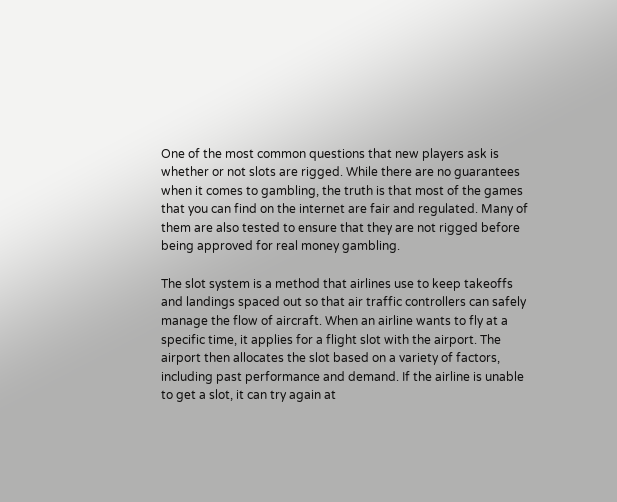One of the most common questions that new players ask is whether or not slots are rigged. While there are no guarantees when it comes to gambling, the truth is that most of the games that you can find on the internet are fair and regulated. Many of them are also tested to ensure that they are not rigged before being approved for real money gambling.

The slot system is a method that airlines use to keep takeoffs and landings spaced out so that air traffic controllers can safely manage the flow of aircraft. When an airline wants to fly at a specific time, it applies for a flight slot with the airport. The airport then allocates the slot based on a variety of factors, including past performance and demand. If the airline is unable to get a slot, it can try again at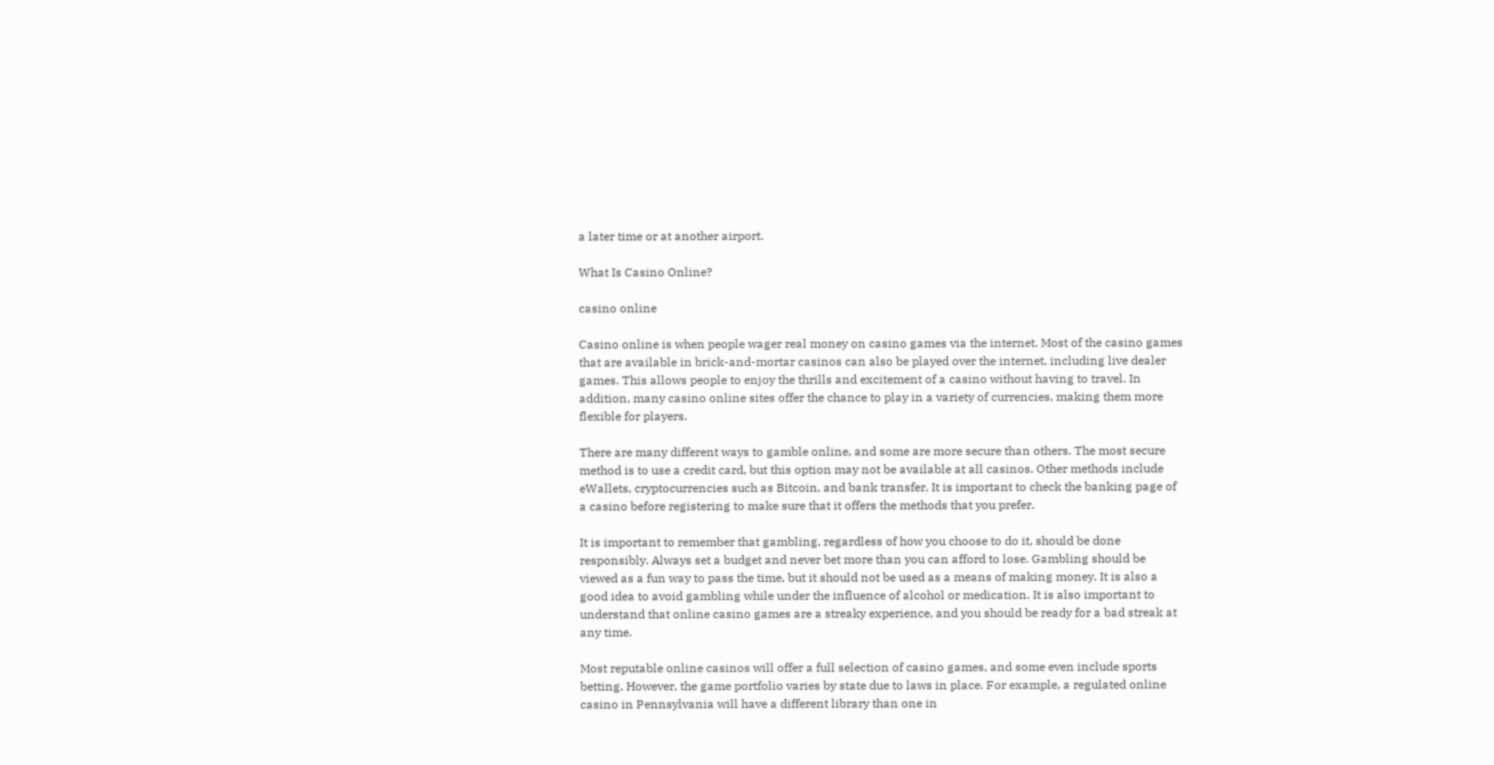a later time or at another airport.

What Is Casino Online?

casino online

Casino online is when people wager real money on casino games via the internet. Most of the casino games that are available in brick-and-mortar casinos can also be played over the internet, including live dealer games. This allows people to enjoy the thrills and excitement of a casino without having to travel. In addition, many casino online sites offer the chance to play in a variety of currencies, making them more flexible for players.

There are many different ways to gamble online, and some are more secure than others. The most secure method is to use a credit card, but this option may not be available at all casinos. Other methods include eWallets, cryptocurrencies such as Bitcoin, and bank transfer. It is important to check the banking page of a casino before registering to make sure that it offers the methods that you prefer.

It is important to remember that gambling, regardless of how you choose to do it, should be done responsibly. Always set a budget and never bet more than you can afford to lose. Gambling should be viewed as a fun way to pass the time, but it should not be used as a means of making money. It is also a good idea to avoid gambling while under the influence of alcohol or medication. It is also important to understand that online casino games are a streaky experience, and you should be ready for a bad streak at any time.

Most reputable online casinos will offer a full selection of casino games, and some even include sports betting. However, the game portfolio varies by state due to laws in place. For example, a regulated online casino in Pennsylvania will have a different library than one in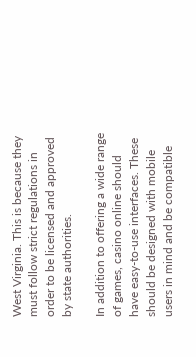West Virginia. This is because they must follow strict regulations in order to be licensed and approved by state authorities.

In addition to offering a wide range of games, casino online should have easy-to-use interfaces. These should be designed with mobile users in mind and be compatible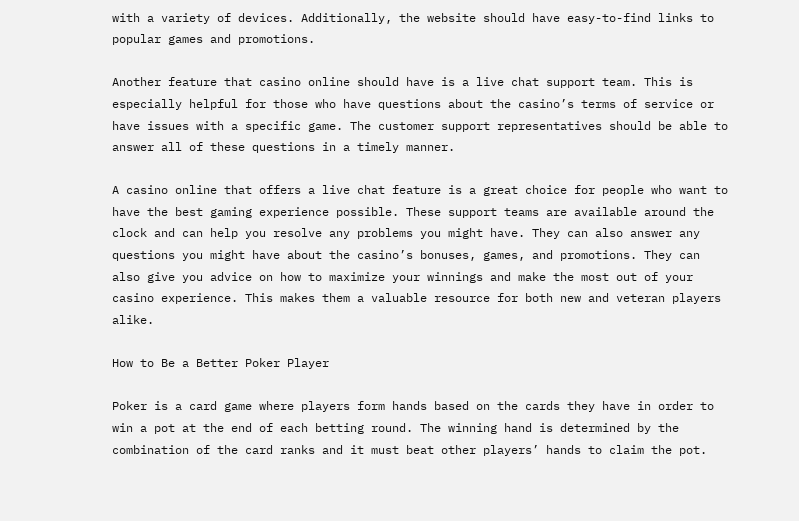with a variety of devices. Additionally, the website should have easy-to-find links to popular games and promotions.

Another feature that casino online should have is a live chat support team. This is especially helpful for those who have questions about the casino’s terms of service or have issues with a specific game. The customer support representatives should be able to answer all of these questions in a timely manner.

A casino online that offers a live chat feature is a great choice for people who want to have the best gaming experience possible. These support teams are available around the clock and can help you resolve any problems you might have. They can also answer any questions you might have about the casino’s bonuses, games, and promotions. They can also give you advice on how to maximize your winnings and make the most out of your casino experience. This makes them a valuable resource for both new and veteran players alike.

How to Be a Better Poker Player

Poker is a card game where players form hands based on the cards they have in order to win a pot at the end of each betting round. The winning hand is determined by the combination of the card ranks and it must beat other players’ hands to claim the pot.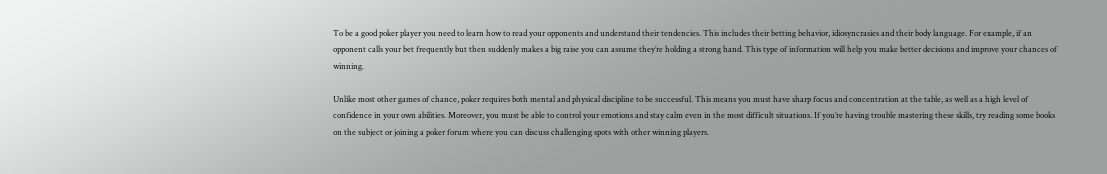To be a good poker player you need to learn how to read your opponents and understand their tendencies. This includes their betting behavior, idiosyncrasies and their body language. For example, if an opponent calls your bet frequently but then suddenly makes a big raise you can assume they’re holding a strong hand. This type of information will help you make better decisions and improve your chances of winning.

Unlike most other games of chance, poker requires both mental and physical discipline to be successful. This means you must have sharp focus and concentration at the table, as well as a high level of confidence in your own abilities. Moreover, you must be able to control your emotions and stay calm even in the most difficult situations. If you’re having trouble mastering these skills, try reading some books on the subject or joining a poker forum where you can discuss challenging spots with other winning players.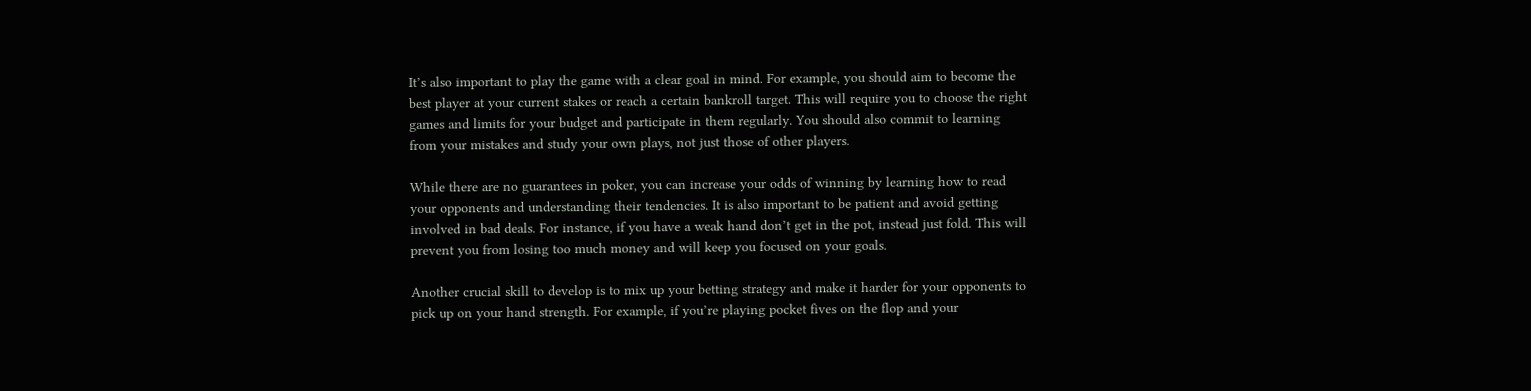It’s also important to play the game with a clear goal in mind. For example, you should aim to become the best player at your current stakes or reach a certain bankroll target. This will require you to choose the right games and limits for your budget and participate in them regularly. You should also commit to learning from your mistakes and study your own plays, not just those of other players.

While there are no guarantees in poker, you can increase your odds of winning by learning how to read your opponents and understanding their tendencies. It is also important to be patient and avoid getting involved in bad deals. For instance, if you have a weak hand don’t get in the pot, instead just fold. This will prevent you from losing too much money and will keep you focused on your goals.

Another crucial skill to develop is to mix up your betting strategy and make it harder for your opponents to pick up on your hand strength. For example, if you’re playing pocket fives on the flop and your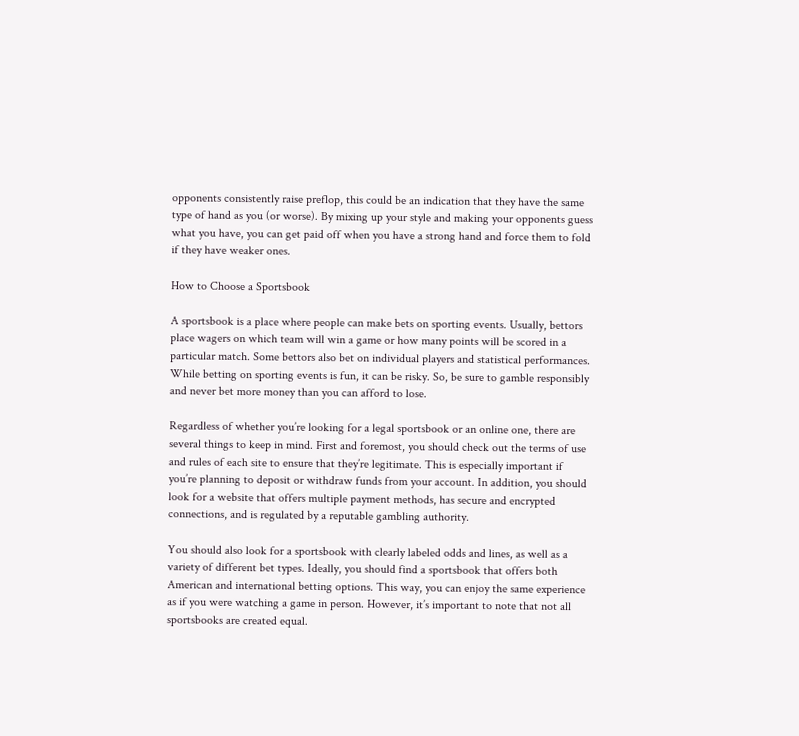opponents consistently raise preflop, this could be an indication that they have the same type of hand as you (or worse). By mixing up your style and making your opponents guess what you have, you can get paid off when you have a strong hand and force them to fold if they have weaker ones.

How to Choose a Sportsbook

A sportsbook is a place where people can make bets on sporting events. Usually, bettors place wagers on which team will win a game or how many points will be scored in a particular match. Some bettors also bet on individual players and statistical performances. While betting on sporting events is fun, it can be risky. So, be sure to gamble responsibly and never bet more money than you can afford to lose.

Regardless of whether you’re looking for a legal sportsbook or an online one, there are several things to keep in mind. First and foremost, you should check out the terms of use and rules of each site to ensure that they’re legitimate. This is especially important if you’re planning to deposit or withdraw funds from your account. In addition, you should look for a website that offers multiple payment methods, has secure and encrypted connections, and is regulated by a reputable gambling authority.

You should also look for a sportsbook with clearly labeled odds and lines, as well as a variety of different bet types. Ideally, you should find a sportsbook that offers both American and international betting options. This way, you can enjoy the same experience as if you were watching a game in person. However, it’s important to note that not all sportsbooks are created equal.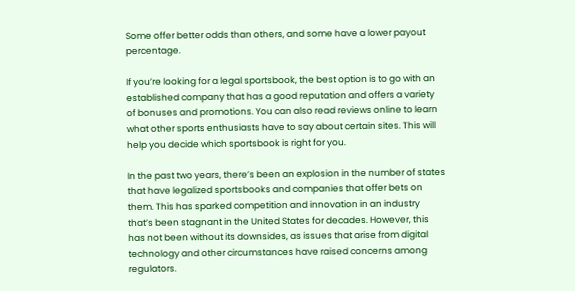Some offer better odds than others, and some have a lower payout percentage.

If you’re looking for a legal sportsbook, the best option is to go with an established company that has a good reputation and offers a variety of bonuses and promotions. You can also read reviews online to learn what other sports enthusiasts have to say about certain sites. This will help you decide which sportsbook is right for you.

In the past two years, there’s been an explosion in the number of states that have legalized sportsbooks and companies that offer bets on them. This has sparked competition and innovation in an industry that’s been stagnant in the United States for decades. However, this has not been without its downsides, as issues that arise from digital technology and other circumstances have raised concerns among regulators.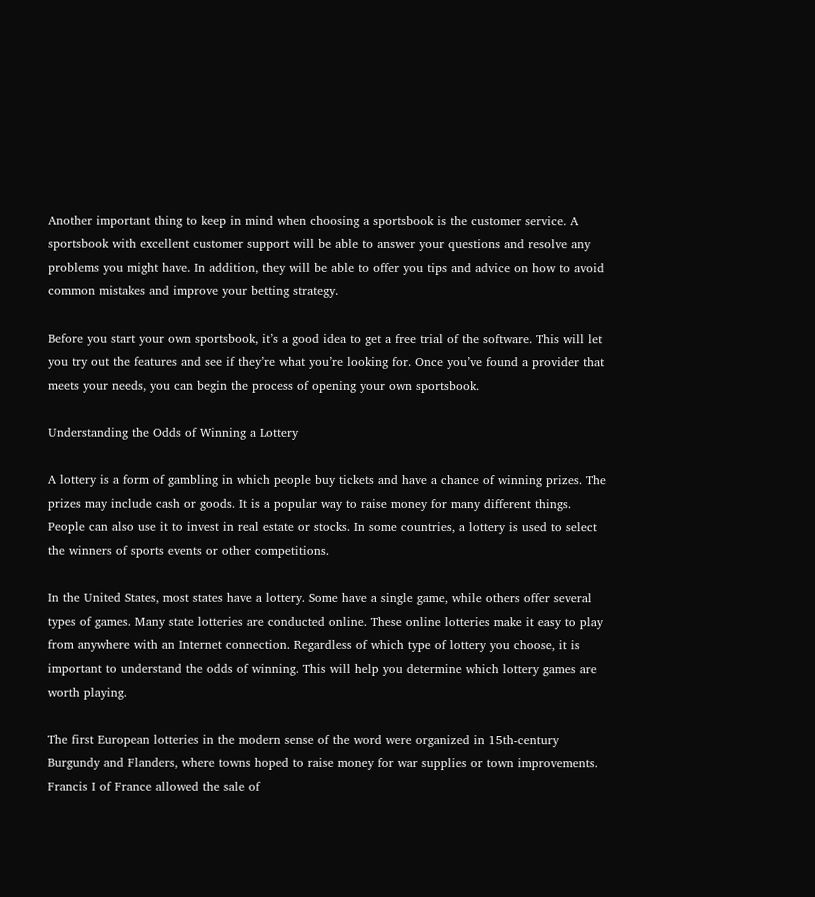Another important thing to keep in mind when choosing a sportsbook is the customer service. A sportsbook with excellent customer support will be able to answer your questions and resolve any problems you might have. In addition, they will be able to offer you tips and advice on how to avoid common mistakes and improve your betting strategy.

Before you start your own sportsbook, it’s a good idea to get a free trial of the software. This will let you try out the features and see if they’re what you’re looking for. Once you’ve found a provider that meets your needs, you can begin the process of opening your own sportsbook.

Understanding the Odds of Winning a Lottery

A lottery is a form of gambling in which people buy tickets and have a chance of winning prizes. The prizes may include cash or goods. It is a popular way to raise money for many different things. People can also use it to invest in real estate or stocks. In some countries, a lottery is used to select the winners of sports events or other competitions.

In the United States, most states have a lottery. Some have a single game, while others offer several types of games. Many state lotteries are conducted online. These online lotteries make it easy to play from anywhere with an Internet connection. Regardless of which type of lottery you choose, it is important to understand the odds of winning. This will help you determine which lottery games are worth playing.

The first European lotteries in the modern sense of the word were organized in 15th-century Burgundy and Flanders, where towns hoped to raise money for war supplies or town improvements. Francis I of France allowed the sale of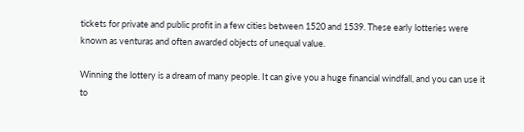tickets for private and public profit in a few cities between 1520 and 1539. These early lotteries were known as venturas and often awarded objects of unequal value.

Winning the lottery is a dream of many people. It can give you a huge financial windfall, and you can use it to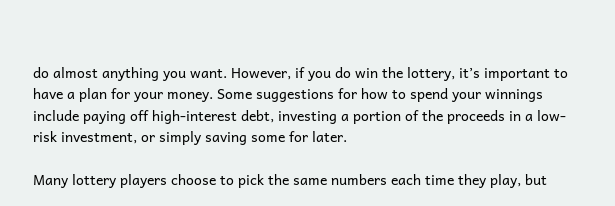do almost anything you want. However, if you do win the lottery, it’s important to have a plan for your money. Some suggestions for how to spend your winnings include paying off high-interest debt, investing a portion of the proceeds in a low-risk investment, or simply saving some for later.

Many lottery players choose to pick the same numbers each time they play, but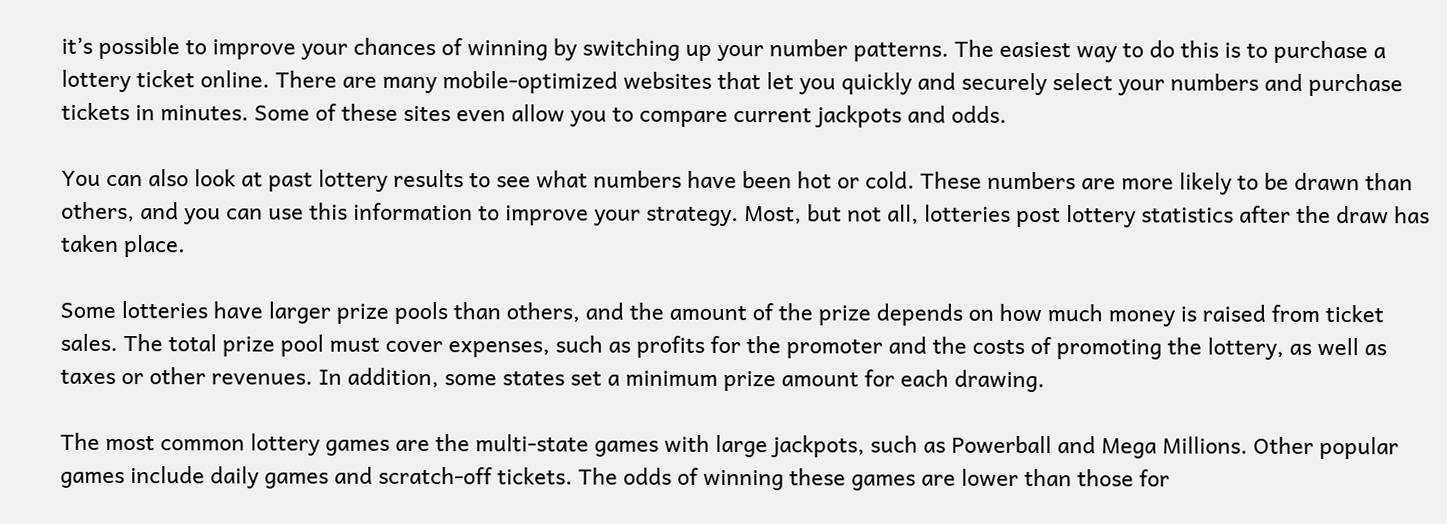it’s possible to improve your chances of winning by switching up your number patterns. The easiest way to do this is to purchase a lottery ticket online. There are many mobile-optimized websites that let you quickly and securely select your numbers and purchase tickets in minutes. Some of these sites even allow you to compare current jackpots and odds.

You can also look at past lottery results to see what numbers have been hot or cold. These numbers are more likely to be drawn than others, and you can use this information to improve your strategy. Most, but not all, lotteries post lottery statistics after the draw has taken place.

Some lotteries have larger prize pools than others, and the amount of the prize depends on how much money is raised from ticket sales. The total prize pool must cover expenses, such as profits for the promoter and the costs of promoting the lottery, as well as taxes or other revenues. In addition, some states set a minimum prize amount for each drawing.

The most common lottery games are the multi-state games with large jackpots, such as Powerball and Mega Millions. Other popular games include daily games and scratch-off tickets. The odds of winning these games are lower than those for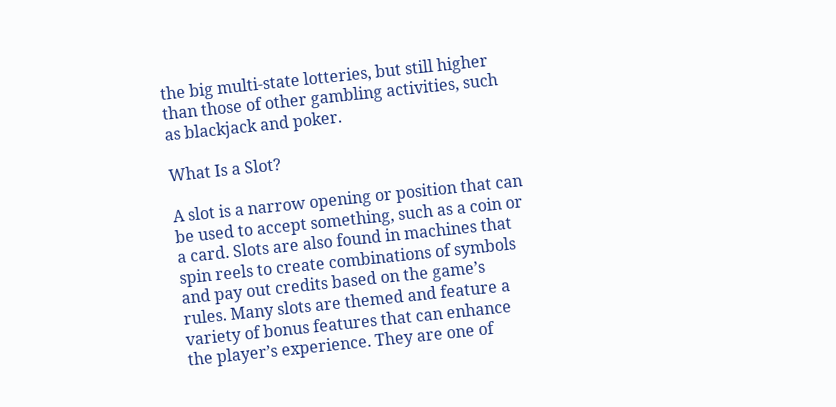the big multi-state lotteries, but still higher than those of other gambling activities, such as blackjack and poker.

What Is a Slot?

A slot is a narrow opening or position that can be used to accept something, such as a coin or a card. Slots are also found in machines that spin reels to create combinations of symbols and pay out credits based on the game’s rules. Many slots are themed and feature a variety of bonus features that can enhance the player’s experience. They are one of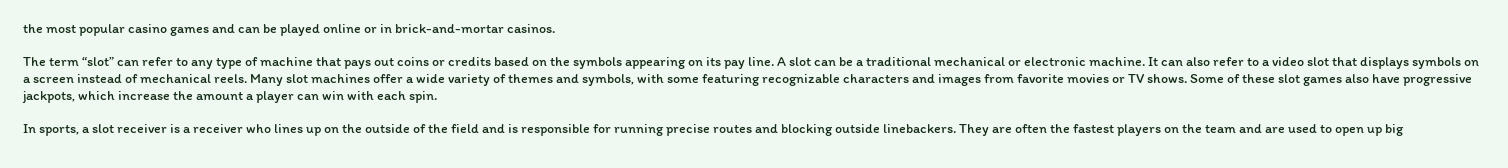the most popular casino games and can be played online or in brick-and-mortar casinos.

The term “slot” can refer to any type of machine that pays out coins or credits based on the symbols appearing on its pay line. A slot can be a traditional mechanical or electronic machine. It can also refer to a video slot that displays symbols on a screen instead of mechanical reels. Many slot machines offer a wide variety of themes and symbols, with some featuring recognizable characters and images from favorite movies or TV shows. Some of these slot games also have progressive jackpots, which increase the amount a player can win with each spin.

In sports, a slot receiver is a receiver who lines up on the outside of the field and is responsible for running precise routes and blocking outside linebackers. They are often the fastest players on the team and are used to open up big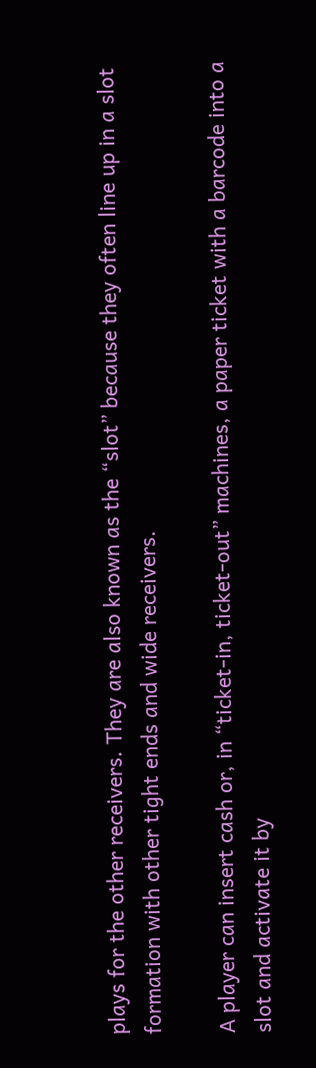plays for the other receivers. They are also known as the “slot” because they often line up in a slot formation with other tight ends and wide receivers.

A player can insert cash or, in “ticket-in, ticket-out” machines, a paper ticket with a barcode into a slot and activate it by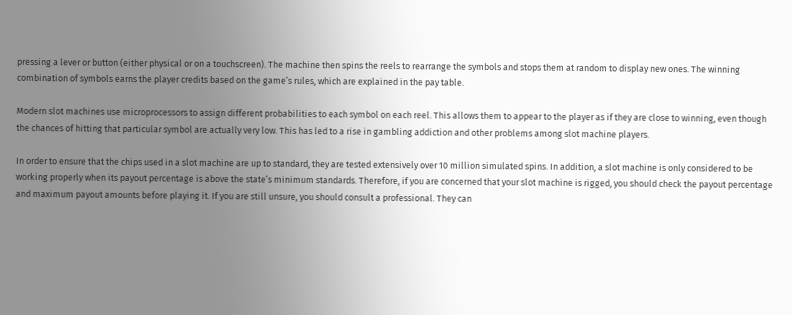pressing a lever or button (either physical or on a touchscreen). The machine then spins the reels to rearrange the symbols and stops them at random to display new ones. The winning combination of symbols earns the player credits based on the game’s rules, which are explained in the pay table.

Modern slot machines use microprocessors to assign different probabilities to each symbol on each reel. This allows them to appear to the player as if they are close to winning, even though the chances of hitting that particular symbol are actually very low. This has led to a rise in gambling addiction and other problems among slot machine players.

In order to ensure that the chips used in a slot machine are up to standard, they are tested extensively over 10 million simulated spins. In addition, a slot machine is only considered to be working properly when its payout percentage is above the state’s minimum standards. Therefore, if you are concerned that your slot machine is rigged, you should check the payout percentage and maximum payout amounts before playing it. If you are still unsure, you should consult a professional. They can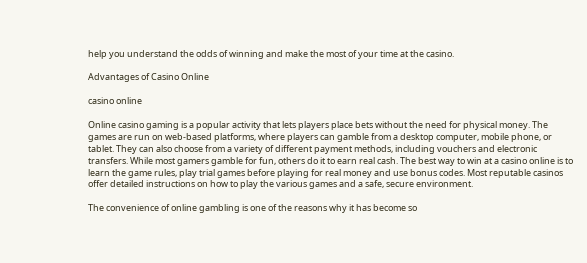help you understand the odds of winning and make the most of your time at the casino.

Advantages of Casino Online

casino online

Online casino gaming is a popular activity that lets players place bets without the need for physical money. The games are run on web-based platforms, where players can gamble from a desktop computer, mobile phone, or tablet. They can also choose from a variety of different payment methods, including vouchers and electronic transfers. While most gamers gamble for fun, others do it to earn real cash. The best way to win at a casino online is to learn the game rules, play trial games before playing for real money and use bonus codes. Most reputable casinos offer detailed instructions on how to play the various games and a safe, secure environment.

The convenience of online gambling is one of the reasons why it has become so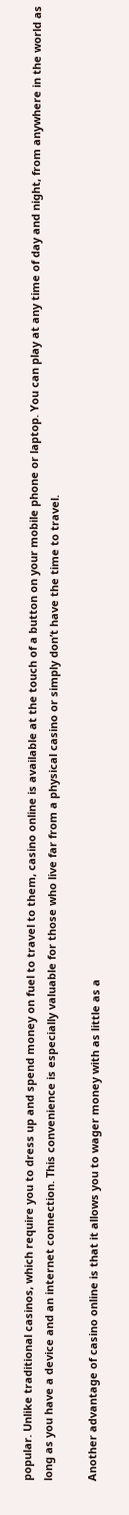popular. Unlike traditional casinos, which require you to dress up and spend money on fuel to travel to them, casino online is available at the touch of a button on your mobile phone or laptop. You can play at any time of day and night, from anywhere in the world as long as you have a device and an internet connection. This convenience is especially valuable for those who live far from a physical casino or simply don’t have the time to travel.

Another advantage of casino online is that it allows you to wager money with as little as a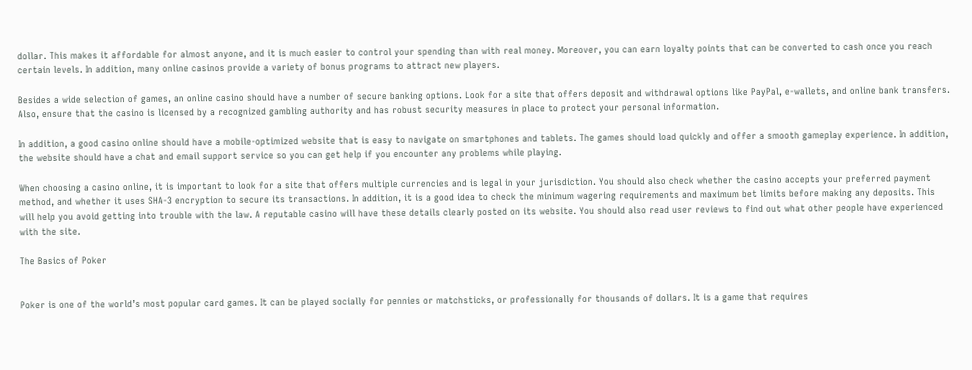dollar. This makes it affordable for almost anyone, and it is much easier to control your spending than with real money. Moreover, you can earn loyalty points that can be converted to cash once you reach certain levels. In addition, many online casinos provide a variety of bonus programs to attract new players.

Besides a wide selection of games, an online casino should have a number of secure banking options. Look for a site that offers deposit and withdrawal options like PayPal, e-wallets, and online bank transfers. Also, ensure that the casino is licensed by a recognized gambling authority and has robust security measures in place to protect your personal information.

In addition, a good casino online should have a mobile-optimized website that is easy to navigate on smartphones and tablets. The games should load quickly and offer a smooth gameplay experience. In addition, the website should have a chat and email support service so you can get help if you encounter any problems while playing.

When choosing a casino online, it is important to look for a site that offers multiple currencies and is legal in your jurisdiction. You should also check whether the casino accepts your preferred payment method, and whether it uses SHA-3 encryption to secure its transactions. In addition, it is a good idea to check the minimum wagering requirements and maximum bet limits before making any deposits. This will help you avoid getting into trouble with the law. A reputable casino will have these details clearly posted on its website. You should also read user reviews to find out what other people have experienced with the site.

The Basics of Poker


Poker is one of the world’s most popular card games. It can be played socially for pennies or matchsticks, or professionally for thousands of dollars. It is a game that requires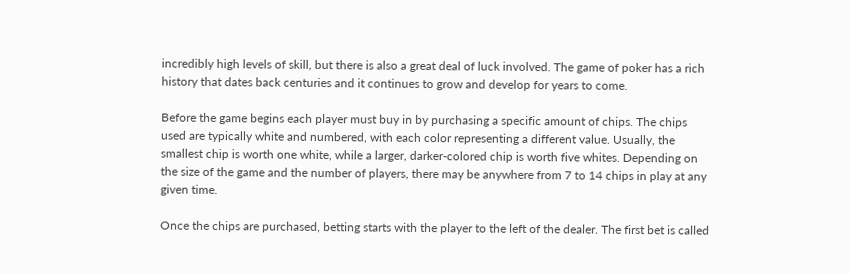incredibly high levels of skill, but there is also a great deal of luck involved. The game of poker has a rich history that dates back centuries and it continues to grow and develop for years to come.

Before the game begins each player must buy in by purchasing a specific amount of chips. The chips used are typically white and numbered, with each color representing a different value. Usually, the smallest chip is worth one white, while a larger, darker-colored chip is worth five whites. Depending on the size of the game and the number of players, there may be anywhere from 7 to 14 chips in play at any given time.

Once the chips are purchased, betting starts with the player to the left of the dealer. The first bet is called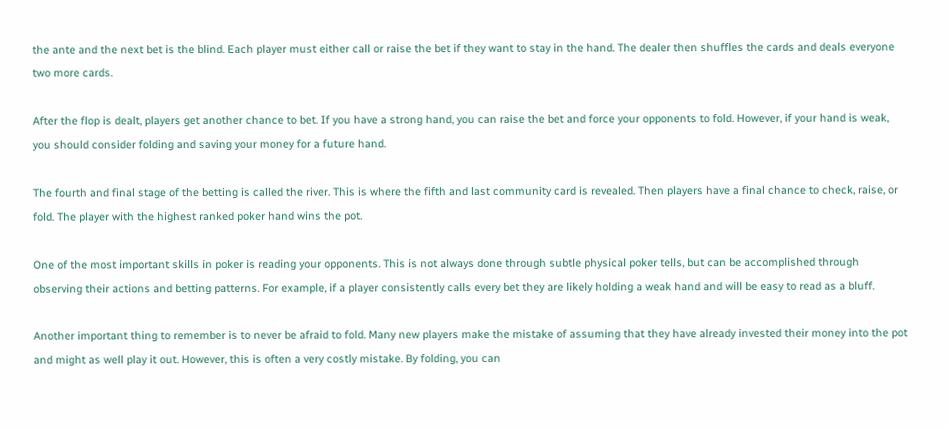the ante and the next bet is the blind. Each player must either call or raise the bet if they want to stay in the hand. The dealer then shuffles the cards and deals everyone two more cards.

After the flop is dealt, players get another chance to bet. If you have a strong hand, you can raise the bet and force your opponents to fold. However, if your hand is weak, you should consider folding and saving your money for a future hand.

The fourth and final stage of the betting is called the river. This is where the fifth and last community card is revealed. Then players have a final chance to check, raise, or fold. The player with the highest ranked poker hand wins the pot.

One of the most important skills in poker is reading your opponents. This is not always done through subtle physical poker tells, but can be accomplished through observing their actions and betting patterns. For example, if a player consistently calls every bet they are likely holding a weak hand and will be easy to read as a bluff.

Another important thing to remember is to never be afraid to fold. Many new players make the mistake of assuming that they have already invested their money into the pot and might as well play it out. However, this is often a very costly mistake. By folding, you can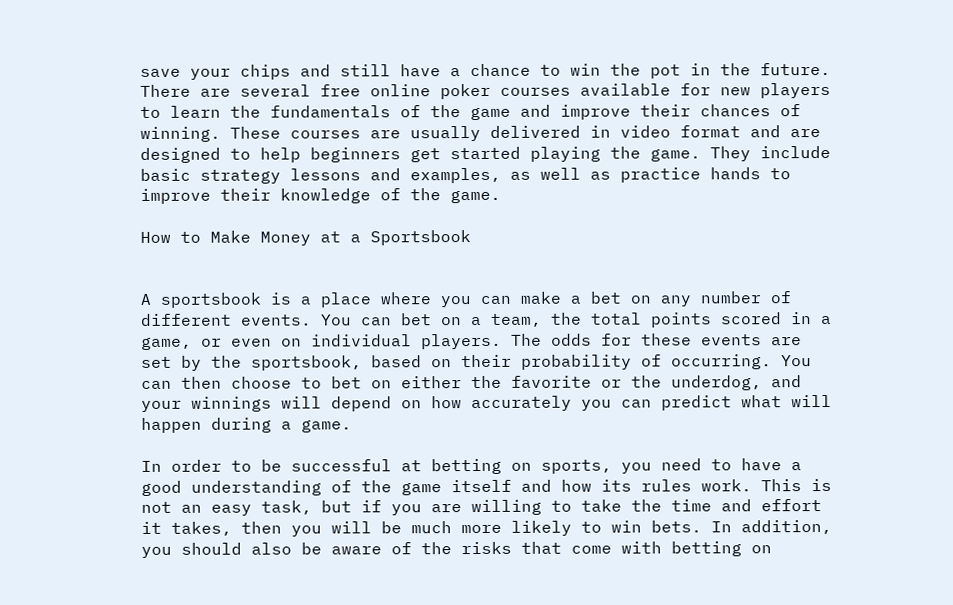save your chips and still have a chance to win the pot in the future. There are several free online poker courses available for new players to learn the fundamentals of the game and improve their chances of winning. These courses are usually delivered in video format and are designed to help beginners get started playing the game. They include basic strategy lessons and examples, as well as practice hands to improve their knowledge of the game.

How to Make Money at a Sportsbook


A sportsbook is a place where you can make a bet on any number of different events. You can bet on a team, the total points scored in a game, or even on individual players. The odds for these events are set by the sportsbook, based on their probability of occurring. You can then choose to bet on either the favorite or the underdog, and your winnings will depend on how accurately you can predict what will happen during a game.

In order to be successful at betting on sports, you need to have a good understanding of the game itself and how its rules work. This is not an easy task, but if you are willing to take the time and effort it takes, then you will be much more likely to win bets. In addition, you should also be aware of the risks that come with betting on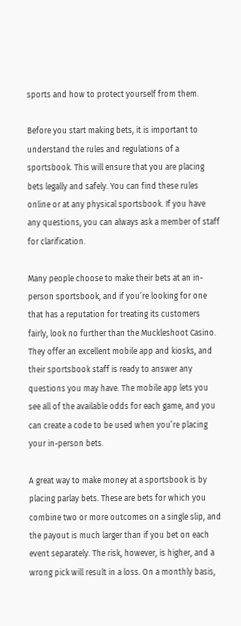sports and how to protect yourself from them.

Before you start making bets, it is important to understand the rules and regulations of a sportsbook. This will ensure that you are placing bets legally and safely. You can find these rules online or at any physical sportsbook. If you have any questions, you can always ask a member of staff for clarification.

Many people choose to make their bets at an in-person sportsbook, and if you’re looking for one that has a reputation for treating its customers fairly, look no further than the Muckleshoot Casino. They offer an excellent mobile app and kiosks, and their sportsbook staff is ready to answer any questions you may have. The mobile app lets you see all of the available odds for each game, and you can create a code to be used when you’re placing your in-person bets.

A great way to make money at a sportsbook is by placing parlay bets. These are bets for which you combine two or more outcomes on a single slip, and the payout is much larger than if you bet on each event separately. The risk, however, is higher, and a wrong pick will result in a loss. On a monthly basis,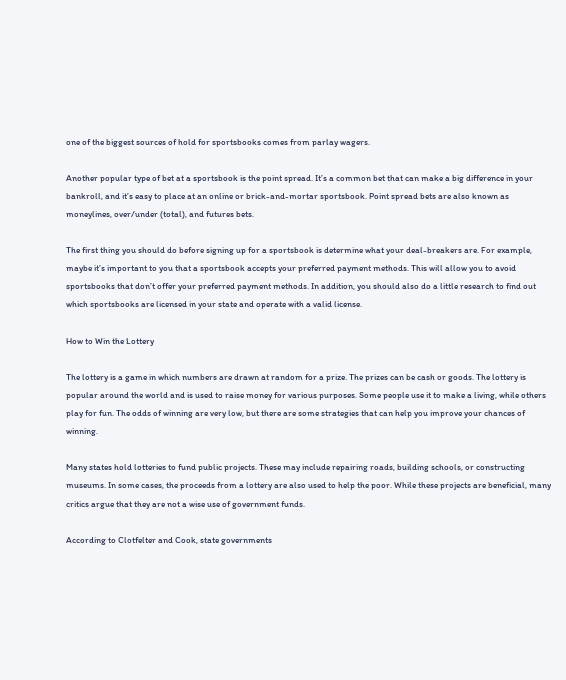one of the biggest sources of hold for sportsbooks comes from parlay wagers.

Another popular type of bet at a sportsbook is the point spread. It’s a common bet that can make a big difference in your bankroll, and it’s easy to place at an online or brick-and-mortar sportsbook. Point spread bets are also known as moneylines, over/under (total), and futures bets.

The first thing you should do before signing up for a sportsbook is determine what your deal-breakers are. For example, maybe it’s important to you that a sportsbook accepts your preferred payment methods. This will allow you to avoid sportsbooks that don’t offer your preferred payment methods. In addition, you should also do a little research to find out which sportsbooks are licensed in your state and operate with a valid license.

How to Win the Lottery

The lottery is a game in which numbers are drawn at random for a prize. The prizes can be cash or goods. The lottery is popular around the world and is used to raise money for various purposes. Some people use it to make a living, while others play for fun. The odds of winning are very low, but there are some strategies that can help you improve your chances of winning.

Many states hold lotteries to fund public projects. These may include repairing roads, building schools, or constructing museums. In some cases, the proceeds from a lottery are also used to help the poor. While these projects are beneficial, many critics argue that they are not a wise use of government funds.

According to Clotfelter and Cook, state governments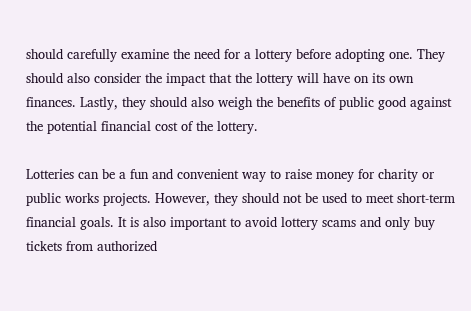should carefully examine the need for a lottery before adopting one. They should also consider the impact that the lottery will have on its own finances. Lastly, they should also weigh the benefits of public good against the potential financial cost of the lottery.

Lotteries can be a fun and convenient way to raise money for charity or public works projects. However, they should not be used to meet short-term financial goals. It is also important to avoid lottery scams and only buy tickets from authorized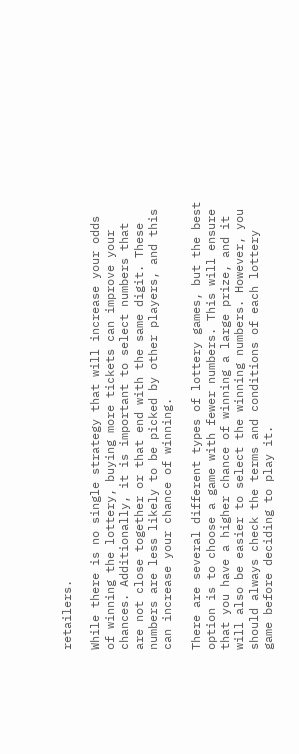retailers.

While there is no single strategy that will increase your odds of winning the lottery, buying more tickets can improve your chances. Additionally, it is important to select numbers that are not close together or that end with the same digit. These numbers are less likely to be picked by other players, and this can increase your chance of winning.

There are several different types of lottery games, but the best option is to choose a game with fewer numbers. This will ensure that you have a higher chance of winning a large prize, and it will also be easier to select the winning numbers. However, you should always check the terms and conditions of each lottery game before deciding to play it.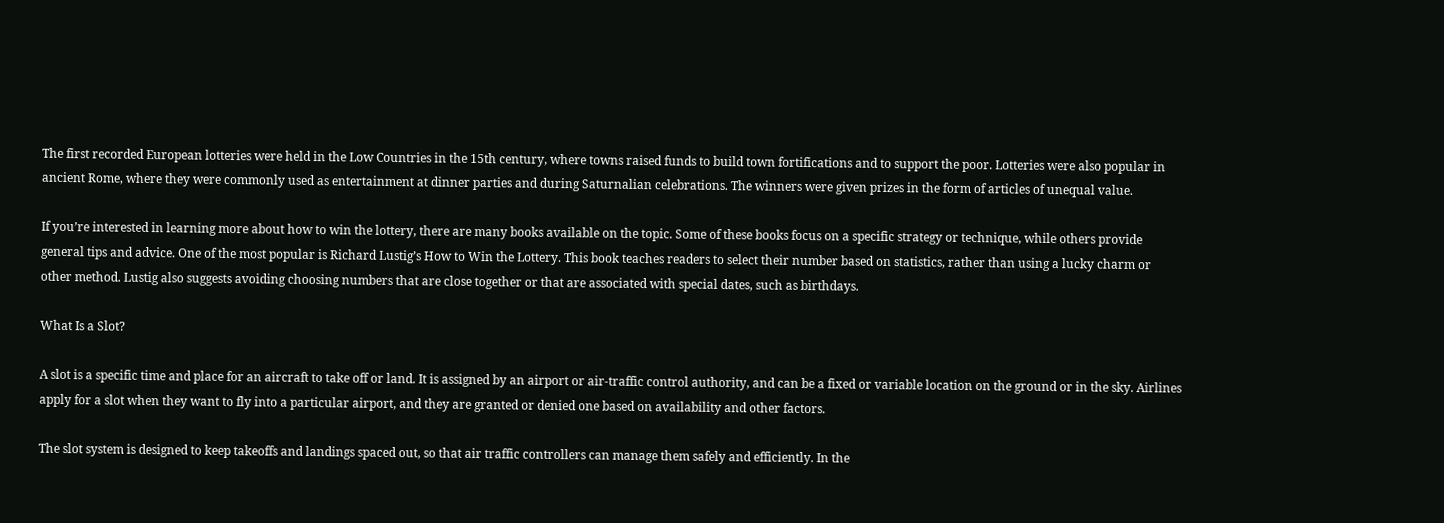The first recorded European lotteries were held in the Low Countries in the 15th century, where towns raised funds to build town fortifications and to support the poor. Lotteries were also popular in ancient Rome, where they were commonly used as entertainment at dinner parties and during Saturnalian celebrations. The winners were given prizes in the form of articles of unequal value.

If you’re interested in learning more about how to win the lottery, there are many books available on the topic. Some of these books focus on a specific strategy or technique, while others provide general tips and advice. One of the most popular is Richard Lustig’s How to Win the Lottery. This book teaches readers to select their number based on statistics, rather than using a lucky charm or other method. Lustig also suggests avoiding choosing numbers that are close together or that are associated with special dates, such as birthdays.

What Is a Slot?

A slot is a specific time and place for an aircraft to take off or land. It is assigned by an airport or air-traffic control authority, and can be a fixed or variable location on the ground or in the sky. Airlines apply for a slot when they want to fly into a particular airport, and they are granted or denied one based on availability and other factors.

The slot system is designed to keep takeoffs and landings spaced out, so that air traffic controllers can manage them safely and efficiently. In the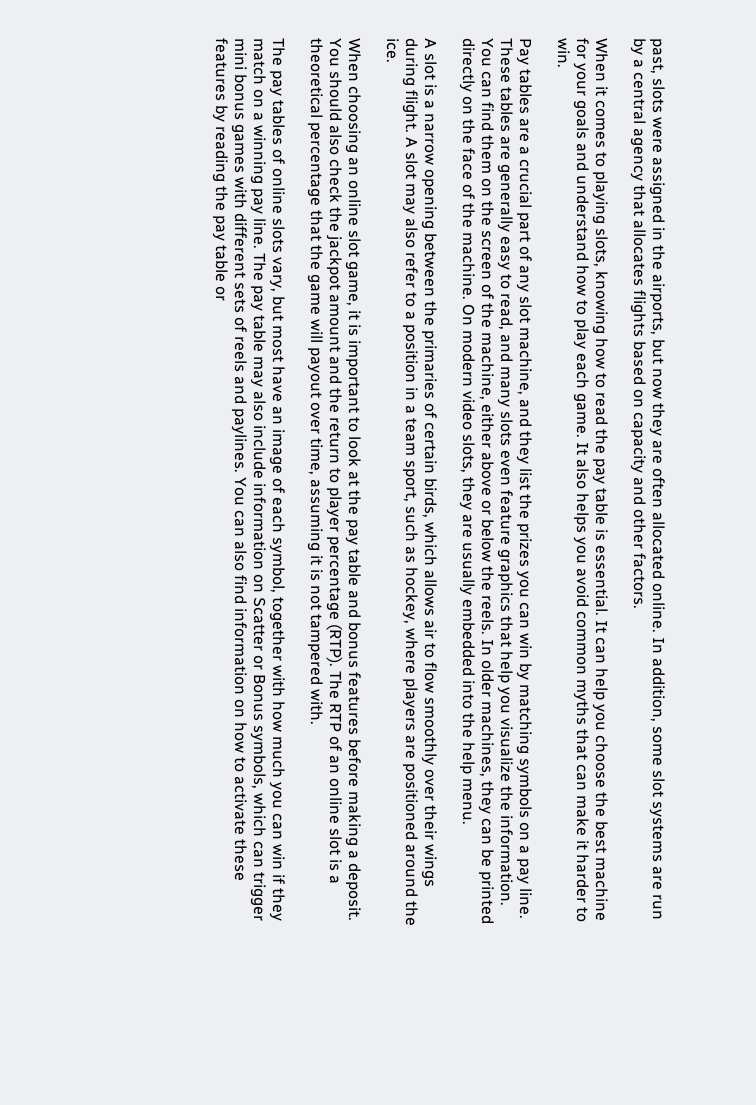past, slots were assigned in the airports, but now they are often allocated online. In addition, some slot systems are run by a central agency that allocates flights based on capacity and other factors.

When it comes to playing slots, knowing how to read the pay table is essential. It can help you choose the best machine for your goals and understand how to play each game. It also helps you avoid common myths that can make it harder to win.

Pay tables are a crucial part of any slot machine, and they list the prizes you can win by matching symbols on a pay line. These tables are generally easy to read, and many slots even feature graphics that help you visualize the information. You can find them on the screen of the machine, either above or below the reels. In older machines, they can be printed directly on the face of the machine. On modern video slots, they are usually embedded into the help menu.

A slot is a narrow opening between the primaries of certain birds, which allows air to flow smoothly over their wings during flight. A slot may also refer to a position in a team sport, such as hockey, where players are positioned around the ice.

When choosing an online slot game, it is important to look at the pay table and bonus features before making a deposit. You should also check the jackpot amount and the return to player percentage (RTP). The RTP of an online slot is a theoretical percentage that the game will payout over time, assuming it is not tampered with.

The pay tables of online slots vary, but most have an image of each symbol, together with how much you can win if they match on a winning pay line. The pay table may also include information on Scatter or Bonus symbols, which can trigger mini bonus games with different sets of reels and paylines. You can also find information on how to activate these features by reading the pay table or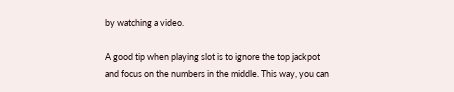by watching a video.

A good tip when playing slot is to ignore the top jackpot and focus on the numbers in the middle. This way, you can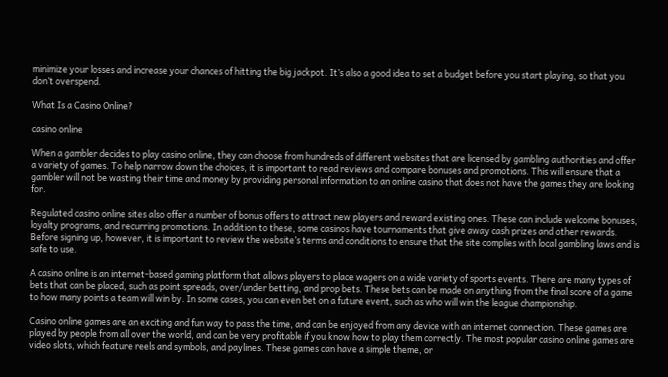minimize your losses and increase your chances of hitting the big jackpot. It’s also a good idea to set a budget before you start playing, so that you don’t overspend.

What Is a Casino Online?

casino online

When a gambler decides to play casino online, they can choose from hundreds of different websites that are licensed by gambling authorities and offer a variety of games. To help narrow down the choices, it is important to read reviews and compare bonuses and promotions. This will ensure that a gambler will not be wasting their time and money by providing personal information to an online casino that does not have the games they are looking for.

Regulated casino online sites also offer a number of bonus offers to attract new players and reward existing ones. These can include welcome bonuses, loyalty programs, and recurring promotions. In addition to these, some casinos have tournaments that give away cash prizes and other rewards. Before signing up, however, it is important to review the website’s terms and conditions to ensure that the site complies with local gambling laws and is safe to use.

A casino online is an internet-based gaming platform that allows players to place wagers on a wide variety of sports events. There are many types of bets that can be placed, such as point spreads, over/under betting, and prop bets. These bets can be made on anything from the final score of a game to how many points a team will win by. In some cases, you can even bet on a future event, such as who will win the league championship.

Casino online games are an exciting and fun way to pass the time, and can be enjoyed from any device with an internet connection. These games are played by people from all over the world, and can be very profitable if you know how to play them correctly. The most popular casino online games are video slots, which feature reels and symbols, and paylines. These games can have a simple theme, or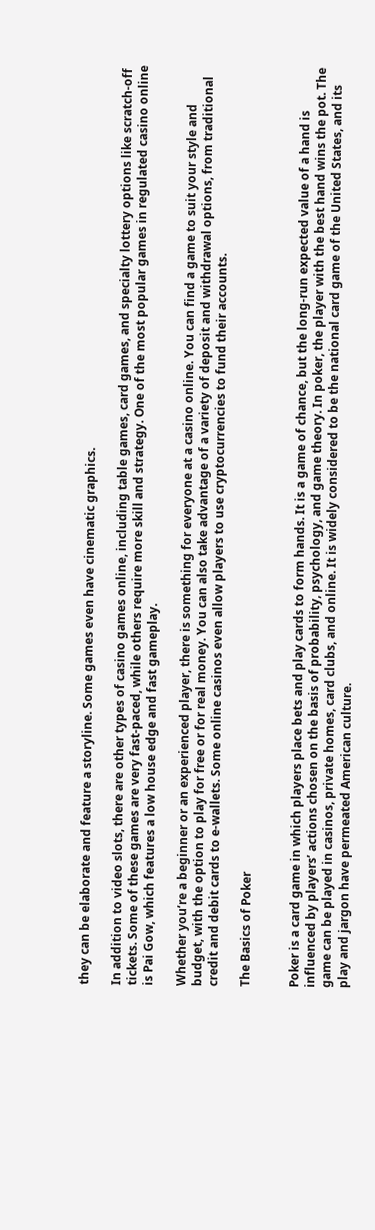they can be elaborate and feature a storyline. Some games even have cinematic graphics.

In addition to video slots, there are other types of casino games online, including table games, card games, and specialty lottery options like scratch-off tickets. Some of these games are very fast-paced, while others require more skill and strategy. One of the most popular games in regulated casino online is Pai Gow, which features a low house edge and fast gameplay.

Whether you’re a beginner or an experienced player, there is something for everyone at a casino online. You can find a game to suit your style and budget, with the option to play for free or for real money. You can also take advantage of a variety of deposit and withdrawal options, from traditional credit and debit cards to e-wallets. Some online casinos even allow players to use cryptocurrencies to fund their accounts.

The Basics of Poker


Poker is a card game in which players place bets and play cards to form hands. It is a game of chance, but the long-run expected value of a hand is influenced by players’ actions chosen on the basis of probability, psychology, and game theory. In poker, the player with the best hand wins the pot. The game can be played in casinos, private homes, card clubs, and online. It is widely considered to be the national card game of the United States, and its play and jargon have permeated American culture.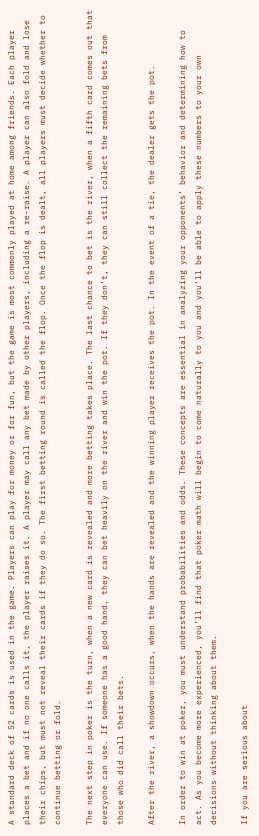A standard deck of 52 cards is used in the game. Players can play for money or for fun, but the game is most commonly played at home among friends. Each player places a bet and if no one calls it, the player raises it. A player may call any bet made by other players, including a re-raise. A player can also fold and lose their chips, but must not reveal their cards if they do so. The first betting round is called the flop. Once the flop is dealt, all players must decide whether to continue betting or fold.

The next step in poker is the turn, when a new card is revealed and more betting takes place. The last chance to bet is the river, when a fifth card comes out that everyone can use. If someone has a good hand, they can bet heavily on the river and win the pot. If they don’t, they can still collect the remaining bets from those who did call their bets.

After the river, a showdown occurs, when the hands are revealed and the winning player receives the pot. In the event of a tie, the dealer gets the pot.

In order to win at poker, you must understand probabilities and odds. These concepts are essential in analyzing your opponents’ behavior and determining how to act. As you become more experienced, you’ll find that poker math will begin to come naturally to you and you’ll be able to apply these numbers to your own decisions without thinking about them.

If you are serious about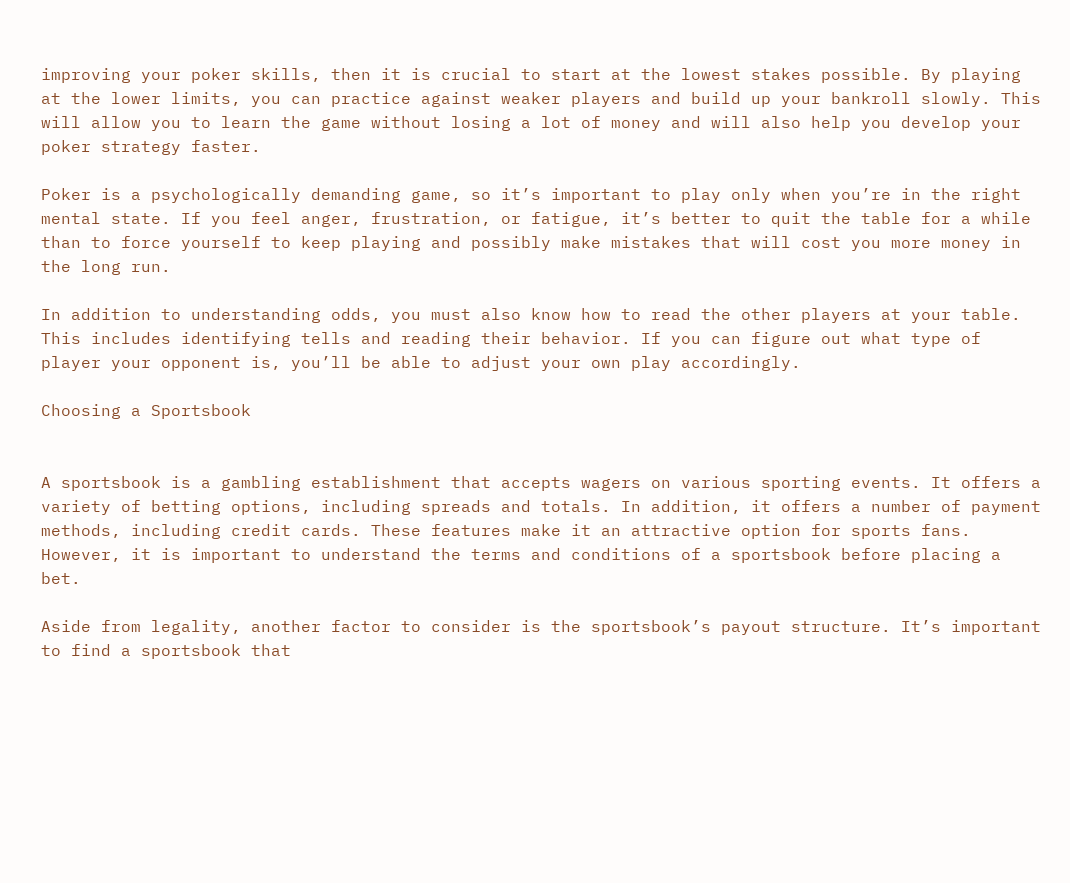improving your poker skills, then it is crucial to start at the lowest stakes possible. By playing at the lower limits, you can practice against weaker players and build up your bankroll slowly. This will allow you to learn the game without losing a lot of money and will also help you develop your poker strategy faster.

Poker is a psychologically demanding game, so it’s important to play only when you’re in the right mental state. If you feel anger, frustration, or fatigue, it’s better to quit the table for a while than to force yourself to keep playing and possibly make mistakes that will cost you more money in the long run.

In addition to understanding odds, you must also know how to read the other players at your table. This includes identifying tells and reading their behavior. If you can figure out what type of player your opponent is, you’ll be able to adjust your own play accordingly.

Choosing a Sportsbook


A sportsbook is a gambling establishment that accepts wagers on various sporting events. It offers a variety of betting options, including spreads and totals. In addition, it offers a number of payment methods, including credit cards. These features make it an attractive option for sports fans. However, it is important to understand the terms and conditions of a sportsbook before placing a bet.

Aside from legality, another factor to consider is the sportsbook’s payout structure. It’s important to find a sportsbook that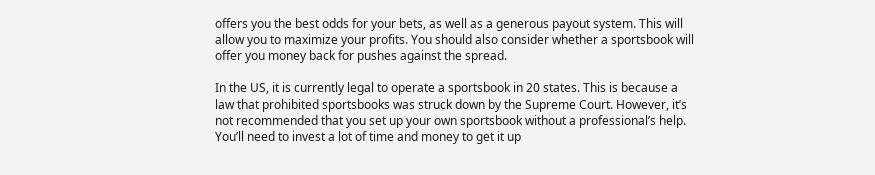offers you the best odds for your bets, as well as a generous payout system. This will allow you to maximize your profits. You should also consider whether a sportsbook will offer you money back for pushes against the spread.

In the US, it is currently legal to operate a sportsbook in 20 states. This is because a law that prohibited sportsbooks was struck down by the Supreme Court. However, it’s not recommended that you set up your own sportsbook without a professional’s help. You’ll need to invest a lot of time and money to get it up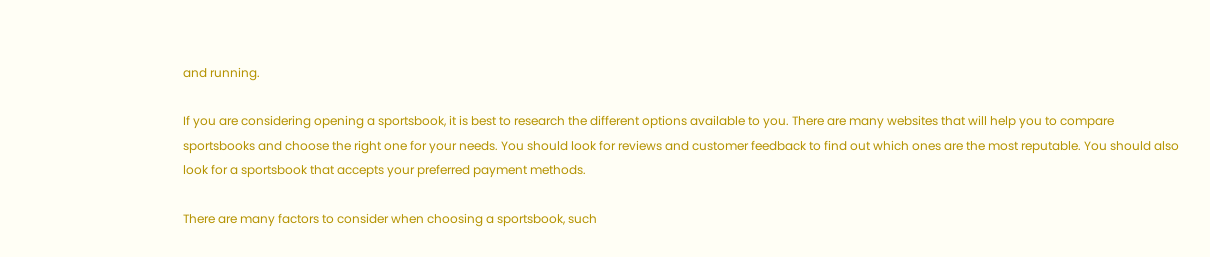and running.

If you are considering opening a sportsbook, it is best to research the different options available to you. There are many websites that will help you to compare sportsbooks and choose the right one for your needs. You should look for reviews and customer feedback to find out which ones are the most reputable. You should also look for a sportsbook that accepts your preferred payment methods.

There are many factors to consider when choosing a sportsbook, such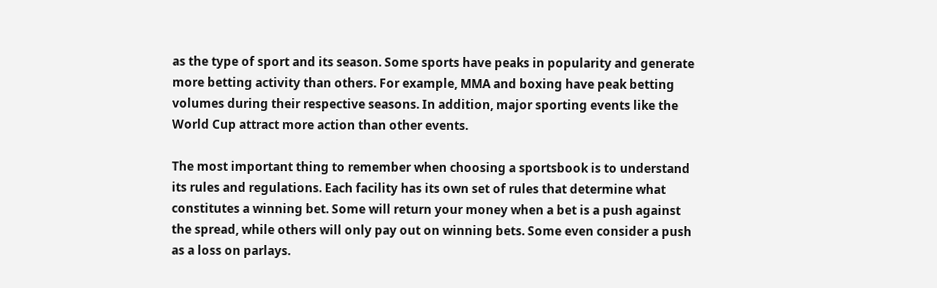as the type of sport and its season. Some sports have peaks in popularity and generate more betting activity than others. For example, MMA and boxing have peak betting volumes during their respective seasons. In addition, major sporting events like the World Cup attract more action than other events.

The most important thing to remember when choosing a sportsbook is to understand its rules and regulations. Each facility has its own set of rules that determine what constitutes a winning bet. Some will return your money when a bet is a push against the spread, while others will only pay out on winning bets. Some even consider a push as a loss on parlays.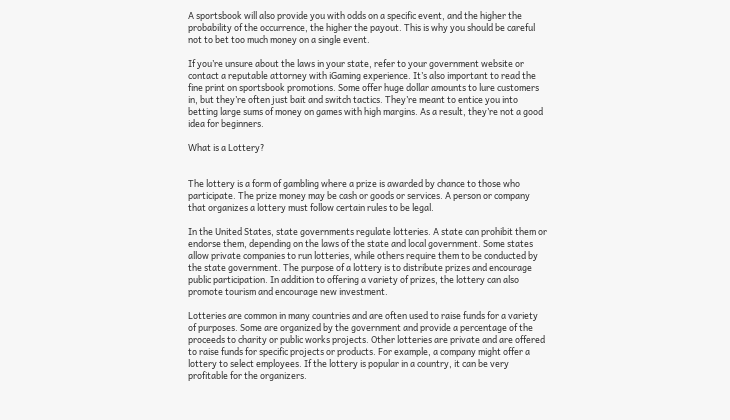A sportsbook will also provide you with odds on a specific event, and the higher the probability of the occurrence, the higher the payout. This is why you should be careful not to bet too much money on a single event.

If you’re unsure about the laws in your state, refer to your government website or contact a reputable attorney with iGaming experience. It’s also important to read the fine print on sportsbook promotions. Some offer huge dollar amounts to lure customers in, but they’re often just bait and switch tactics. They’re meant to entice you into betting large sums of money on games with high margins. As a result, they’re not a good idea for beginners.

What is a Lottery?


The lottery is a form of gambling where a prize is awarded by chance to those who participate. The prize money may be cash or goods or services. A person or company that organizes a lottery must follow certain rules to be legal.

In the United States, state governments regulate lotteries. A state can prohibit them or endorse them, depending on the laws of the state and local government. Some states allow private companies to run lotteries, while others require them to be conducted by the state government. The purpose of a lottery is to distribute prizes and encourage public participation. In addition to offering a variety of prizes, the lottery can also promote tourism and encourage new investment.

Lotteries are common in many countries and are often used to raise funds for a variety of purposes. Some are organized by the government and provide a percentage of the proceeds to charity or public works projects. Other lotteries are private and are offered to raise funds for specific projects or products. For example, a company might offer a lottery to select employees. If the lottery is popular in a country, it can be very profitable for the organizers.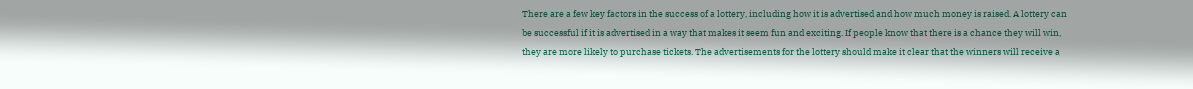There are a few key factors in the success of a lottery, including how it is advertised and how much money is raised. A lottery can be successful if it is advertised in a way that makes it seem fun and exciting. If people know that there is a chance they will win, they are more likely to purchase tickets. The advertisements for the lottery should make it clear that the winners will receive a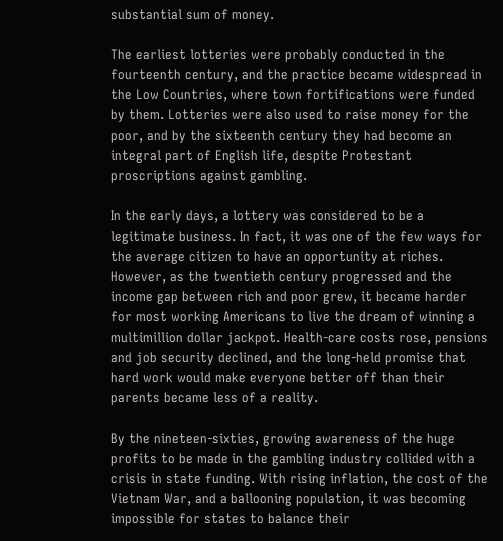substantial sum of money.

The earliest lotteries were probably conducted in the fourteenth century, and the practice became widespread in the Low Countries, where town fortifications were funded by them. Lotteries were also used to raise money for the poor, and by the sixteenth century they had become an integral part of English life, despite Protestant proscriptions against gambling.

In the early days, a lottery was considered to be a legitimate business. In fact, it was one of the few ways for the average citizen to have an opportunity at riches. However, as the twentieth century progressed and the income gap between rich and poor grew, it became harder for most working Americans to live the dream of winning a multimillion dollar jackpot. Health-care costs rose, pensions and job security declined, and the long-held promise that hard work would make everyone better off than their parents became less of a reality.

By the nineteen-sixties, growing awareness of the huge profits to be made in the gambling industry collided with a crisis in state funding. With rising inflation, the cost of the Vietnam War, and a ballooning population, it was becoming impossible for states to balance their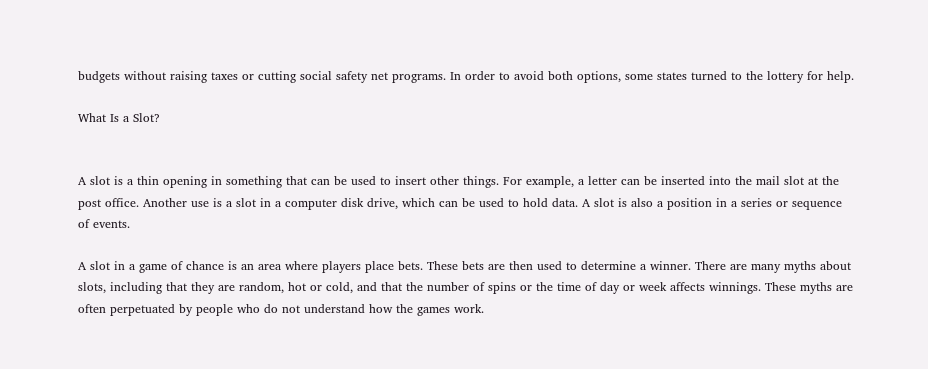budgets without raising taxes or cutting social safety net programs. In order to avoid both options, some states turned to the lottery for help.

What Is a Slot?


A slot is a thin opening in something that can be used to insert other things. For example, a letter can be inserted into the mail slot at the post office. Another use is a slot in a computer disk drive, which can be used to hold data. A slot is also a position in a series or sequence of events.

A slot in a game of chance is an area where players place bets. These bets are then used to determine a winner. There are many myths about slots, including that they are random, hot or cold, and that the number of spins or the time of day or week affects winnings. These myths are often perpetuated by people who do not understand how the games work.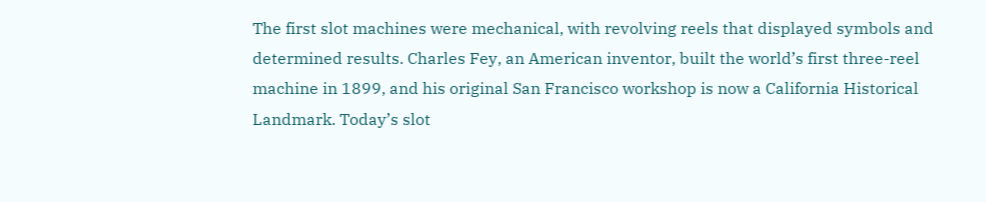The first slot machines were mechanical, with revolving reels that displayed symbols and determined results. Charles Fey, an American inventor, built the world’s first three-reel machine in 1899, and his original San Francisco workshop is now a California Historical Landmark. Today’s slot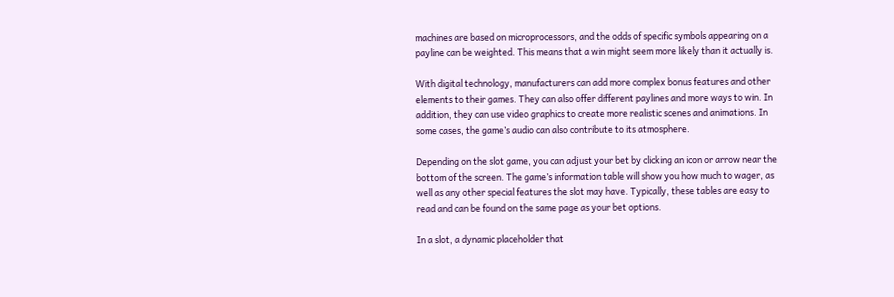machines are based on microprocessors, and the odds of specific symbols appearing on a payline can be weighted. This means that a win might seem more likely than it actually is.

With digital technology, manufacturers can add more complex bonus features and other elements to their games. They can also offer different paylines and more ways to win. In addition, they can use video graphics to create more realistic scenes and animations. In some cases, the game’s audio can also contribute to its atmosphere.

Depending on the slot game, you can adjust your bet by clicking an icon or arrow near the bottom of the screen. The game’s information table will show you how much to wager, as well as any other special features the slot may have. Typically, these tables are easy to read and can be found on the same page as your bet options.

In a slot, a dynamic placeholder that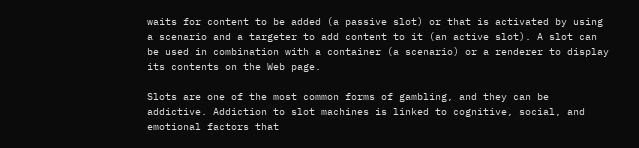waits for content to be added (a passive slot) or that is activated by using a scenario and a targeter to add content to it (an active slot). A slot can be used in combination with a container (a scenario) or a renderer to display its contents on the Web page.

Slots are one of the most common forms of gambling, and they can be addictive. Addiction to slot machines is linked to cognitive, social, and emotional factors that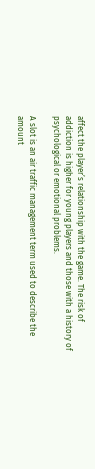affect the player’s relationship with the game. The risk of addiction is higher for young players and those with a history of psychological or emotional problems.

A slot is an air traffic management term used to describe the amount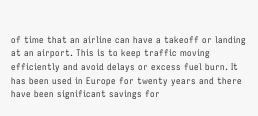of time that an airline can have a takeoff or landing at an airport. This is to keep traffic moving efficiently and avoid delays or excess fuel burn. It has been used in Europe for twenty years and there have been significant savings for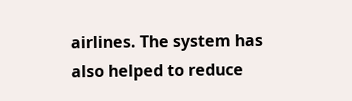airlines. The system has also helped to reduce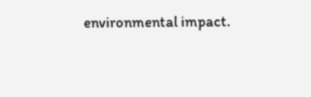environmental impact.